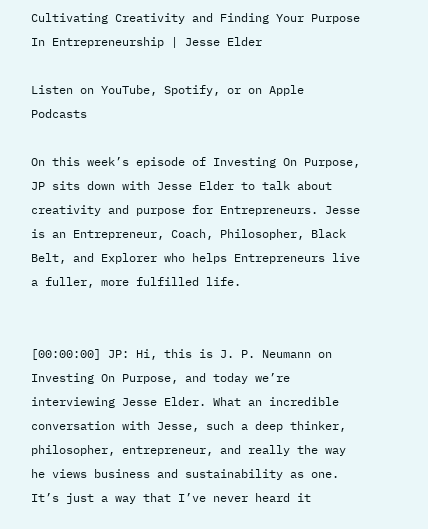Cultivating Creativity and Finding Your Purpose In Entrepreneurship | Jesse Elder

Listen on YouTube, Spotify, or on Apple Podcasts

On this week’s episode of Investing On Purpose, JP sits down with Jesse Elder to talk about creativity and purpose for Entrepreneurs. Jesse is an Entrepreneur, Coach, Philosopher, Black Belt, and Explorer who helps Entrepreneurs live a fuller, more fulfilled life.


[00:00:00] JP: Hi, this is J. P. Neumann on Investing On Purpose, and today we’re interviewing Jesse Elder. What an incredible conversation with Jesse, such a deep thinker, philosopher, entrepreneur, and really the way he views business and sustainability as one. It’s just a way that I’ve never heard it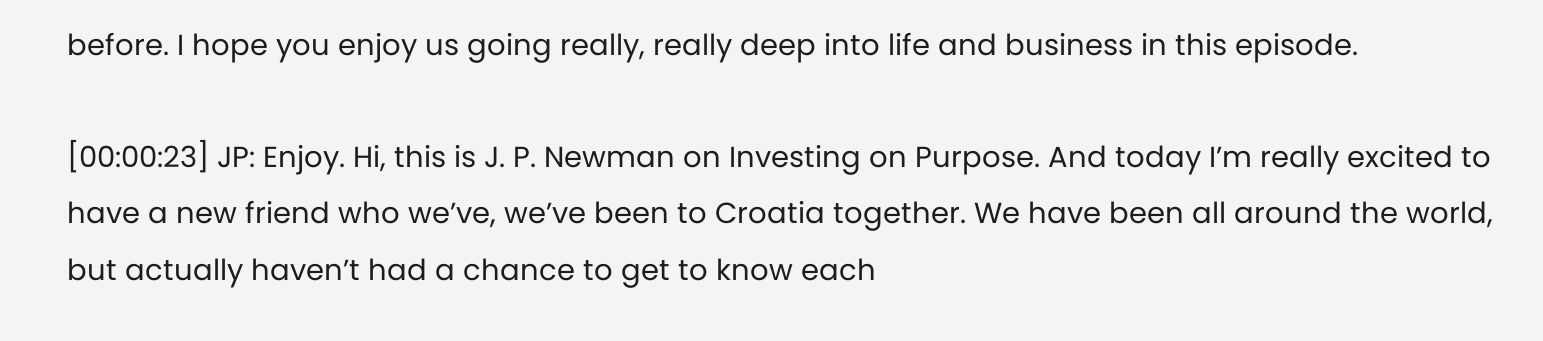before. I hope you enjoy us going really, really deep into life and business in this episode.

[00:00:23] JP: Enjoy. Hi, this is J. P. Newman on Investing on Purpose. And today I’m really excited to have a new friend who we’ve, we’ve been to Croatia together. We have been all around the world, but actually haven’t had a chance to get to know each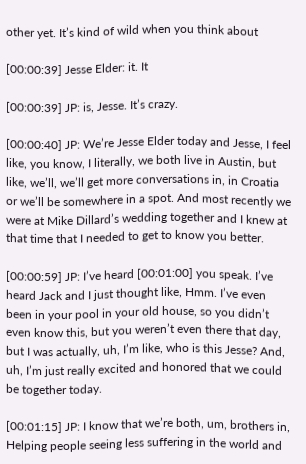other yet. It’s kind of wild when you think about

[00:00:39] Jesse Elder: it. It

[00:00:39] JP: is, Jesse. It’s crazy.

[00:00:40] JP: We’re Jesse Elder today and Jesse, I feel like, you know, I literally, we both live in Austin, but like, we’ll, we’ll get more conversations in, in Croatia or we’ll be somewhere in a spot. And most recently we were at Mike Dillard’s wedding together and I knew at that time that I needed to get to know you better.

[00:00:59] JP: I’ve heard [00:01:00] you speak. I’ve heard Jack and I just thought like, Hmm. I’ve even been in your pool in your old house, so you didn’t even know this, but you weren’t even there that day, but I was actually, uh, I’m like, who is this Jesse? And, uh, I’m just really excited and honored that we could be together today.

[00:01:15] JP: I know that we’re both, um, brothers in, Helping people seeing less suffering in the world and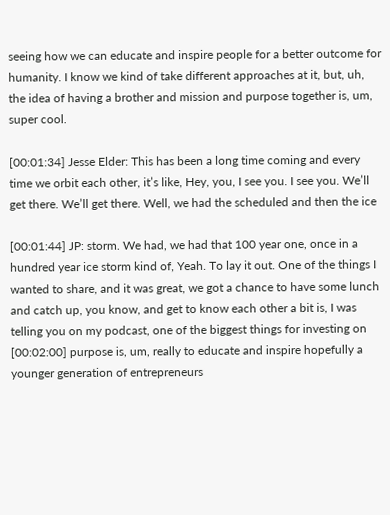seeing how we can educate and inspire people for a better outcome for humanity. I know we kind of take different approaches at it, but, uh, the idea of having a brother and mission and purpose together is, um, super cool.

[00:01:34] Jesse Elder: This has been a long time coming and every time we orbit each other, it’s like, Hey, you, I see you. I see you. We’ll get there. We’ll get there. Well, we had the scheduled and then the ice

[00:01:44] JP: storm. We had, we had that 100 year one, once in a hundred year ice storm kind of, Yeah. To lay it out. One of the things I wanted to share, and it was great, we got a chance to have some lunch and catch up, you know, and get to know each other a bit is, I was telling you on my podcast, one of the biggest things for investing on [00:02:00] purpose is, um, really to educate and inspire hopefully a younger generation of entrepreneurs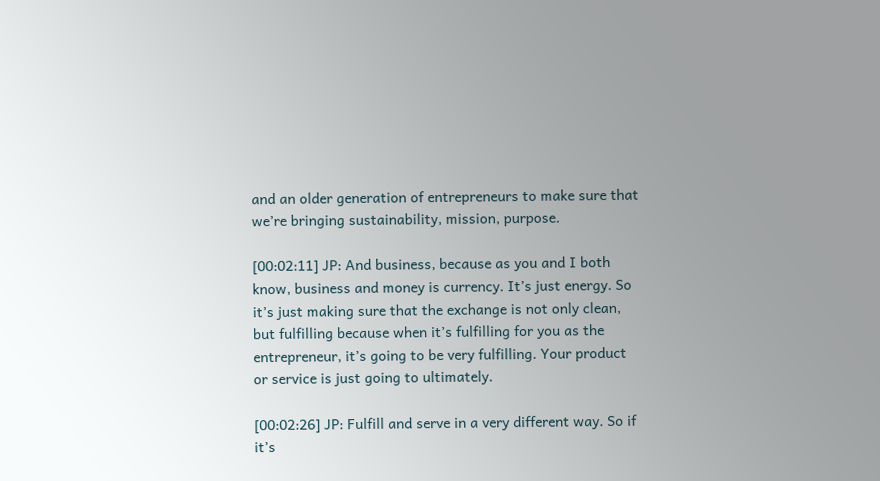and an older generation of entrepreneurs to make sure that we’re bringing sustainability, mission, purpose.

[00:02:11] JP: And business, because as you and I both know, business and money is currency. It’s just energy. So it’s just making sure that the exchange is not only clean, but fulfilling because when it’s fulfilling for you as the entrepreneur, it’s going to be very fulfilling. Your product or service is just going to ultimately.

[00:02:26] JP: Fulfill and serve in a very different way. So if it’s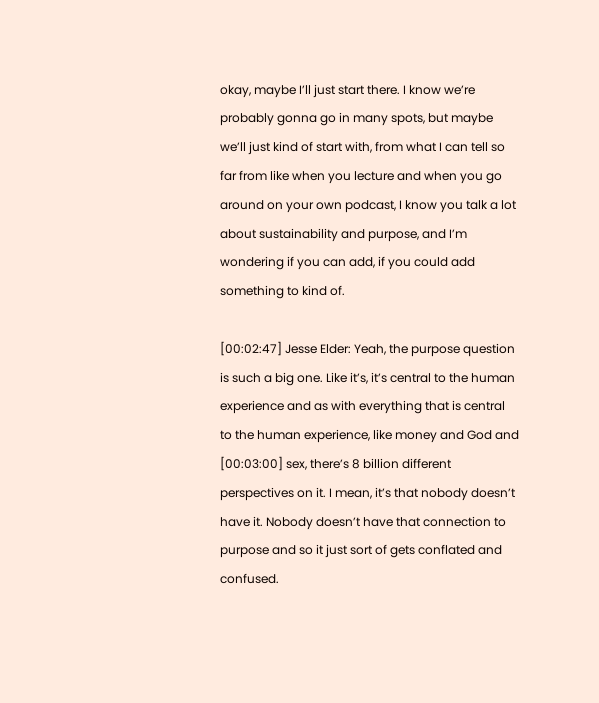okay, maybe I’ll just start there. I know we’re probably gonna go in many spots, but maybe we’ll just kind of start with, from what I can tell so far from like when you lecture and when you go around on your own podcast, I know you talk a lot about sustainability and purpose, and I’m wondering if you can add, if you could add something to kind of.

[00:02:47] Jesse Elder: Yeah, the purpose question is such a big one. Like it’s, it’s central to the human experience and as with everything that is central to the human experience, like money and God and [00:03:00] sex, there’s 8 billion different perspectives on it. I mean, it’s that nobody doesn’t have it. Nobody doesn’t have that connection to purpose and so it just sort of gets conflated and confused.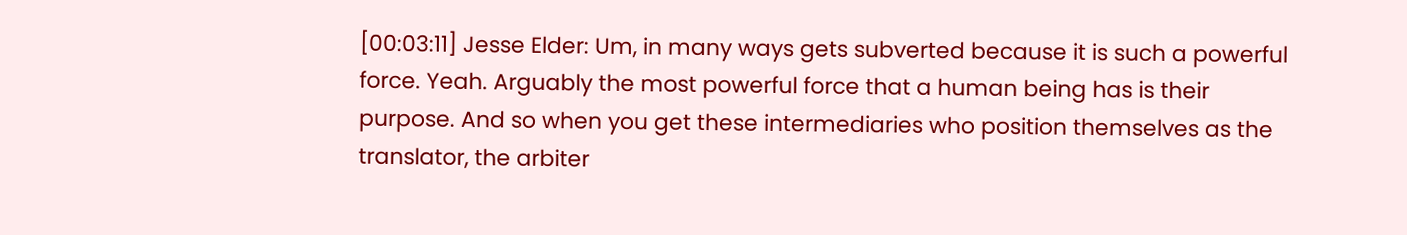[00:03:11] Jesse Elder: Um, in many ways gets subverted because it is such a powerful force. Yeah. Arguably the most powerful force that a human being has is their purpose. And so when you get these intermediaries who position themselves as the translator, the arbiter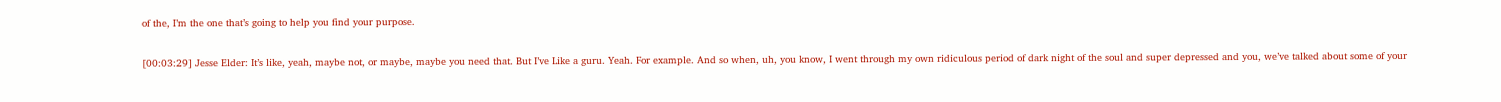of the, I’m the one that’s going to help you find your purpose.

[00:03:29] Jesse Elder: It’s like, yeah, maybe not, or maybe, maybe you need that. But I’ve Like a guru. Yeah. For example. And so when, uh, you know, I went through my own ridiculous period of dark night of the soul and super depressed and you, we’ve talked about some of your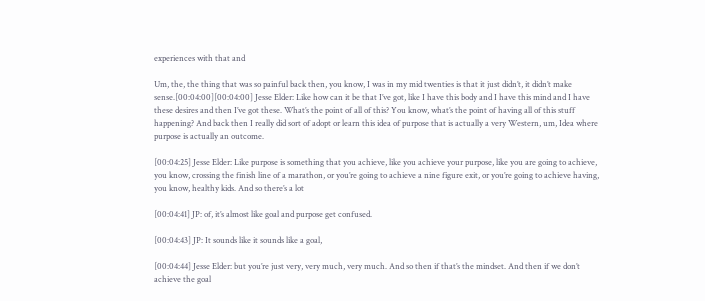experiences with that and

Um, the, the thing that was so painful back then, you know, I was in my mid twenties is that it just didn’t, it didn’t make sense.[00:04:00][00:04:00] Jesse Elder: Like how can it be that I’ve got, like I have this body and I have this mind and I have these desires and then I’ve got these. What’s the point of all of this? You know, what’s the point of having all of this stuff happening? And back then I really did sort of adopt or learn this idea of purpose that is actually a very Western, um, Idea where purpose is actually an outcome.

[00:04:25] Jesse Elder: Like purpose is something that you achieve, like you achieve your purpose, like you are going to achieve, you know, crossing the finish line of a marathon, or you’re going to achieve a nine figure exit, or you’re going to achieve having, you know, healthy kids. And so there’s a lot

[00:04:41] JP: of, it’s almost like goal and purpose get confused.

[00:04:43] JP: It sounds like it sounds like a goal,

[00:04:44] Jesse Elder: but you’re just very, very much, very much. And so then if that’s the mindset. And then if we don’t achieve the goal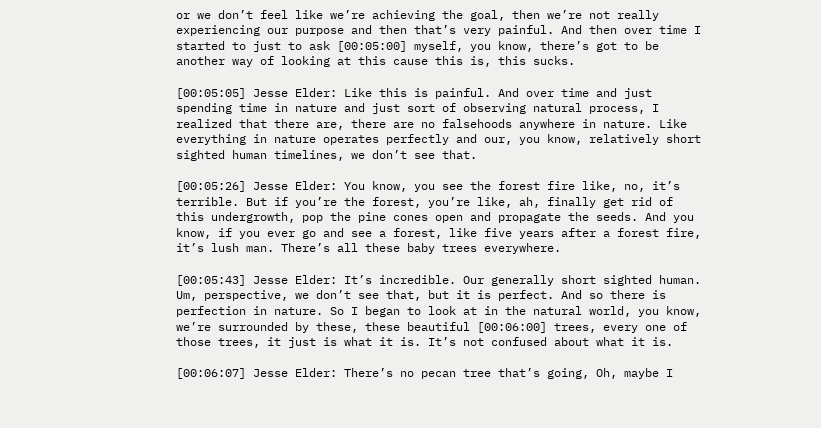or we don’t feel like we’re achieving the goal, then we’re not really experiencing our purpose and then that’s very painful. And then over time I started to just to ask [00:05:00] myself, you know, there’s got to be another way of looking at this cause this is, this sucks.

[00:05:05] Jesse Elder: Like this is painful. And over time and just spending time in nature and just sort of observing natural process, I realized that there are, there are no falsehoods anywhere in nature. Like everything in nature operates perfectly and our, you know, relatively short sighted human timelines, we don’t see that.

[00:05:26] Jesse Elder: You know, you see the forest fire like, no, it’s terrible. But if you’re the forest, you’re like, ah, finally get rid of this undergrowth, pop the pine cones open and propagate the seeds. And you know, if you ever go and see a forest, like five years after a forest fire, it’s lush man. There’s all these baby trees everywhere.

[00:05:43] Jesse Elder: It’s incredible. Our generally short sighted human. Um, perspective, we don’t see that, but it is perfect. And so there is perfection in nature. So I began to look at in the natural world, you know, we’re surrounded by these, these beautiful [00:06:00] trees, every one of those trees, it just is what it is. It’s not confused about what it is.

[00:06:07] Jesse Elder: There’s no pecan tree that’s going, Oh, maybe I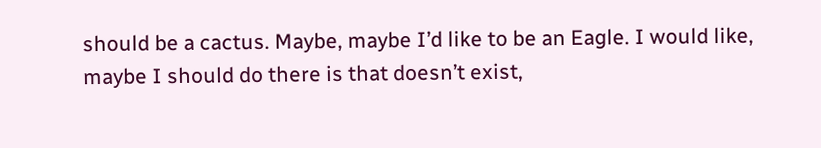should be a cactus. Maybe, maybe I’d like to be an Eagle. I would like, maybe I should do there is that doesn’t exist,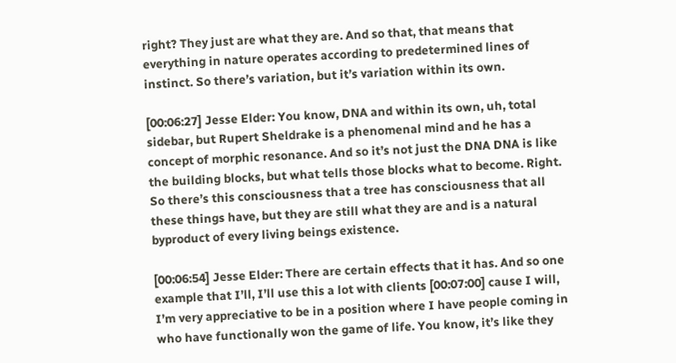right? They just are what they are. And so that, that means that everything in nature operates according to predetermined lines of instinct. So there’s variation, but it’s variation within its own.

[00:06:27] Jesse Elder: You know, DNA and within its own, uh, total sidebar, but Rupert Sheldrake is a phenomenal mind and he has a concept of morphic resonance. And so it’s not just the DNA DNA is like the building blocks, but what tells those blocks what to become. Right. So there’s this consciousness that a tree has consciousness that all these things have, but they are still what they are and is a natural byproduct of every living beings existence.

[00:06:54] Jesse Elder: There are certain effects that it has. And so one example that I’ll, I’ll use this a lot with clients [00:07:00] cause I will, I’m very appreciative to be in a position where I have people coming in who have functionally won the game of life. You know, it’s like they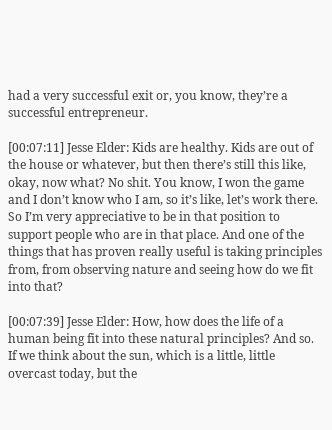had a very successful exit or, you know, they’re a successful entrepreneur.

[00:07:11] Jesse Elder: Kids are healthy. Kids are out of the house or whatever, but then there’s still this like, okay, now what? No shit. You know, I won the game and I don’t know who I am, so it’s like, let’s work there. So I’m very appreciative to be in that position to support people who are in that place. And one of the things that has proven really useful is taking principles from, from observing nature and seeing how do we fit into that?

[00:07:39] Jesse Elder: How, how does the life of a human being fit into these natural principles? And so. If we think about the sun, which is a little, little overcast today, but the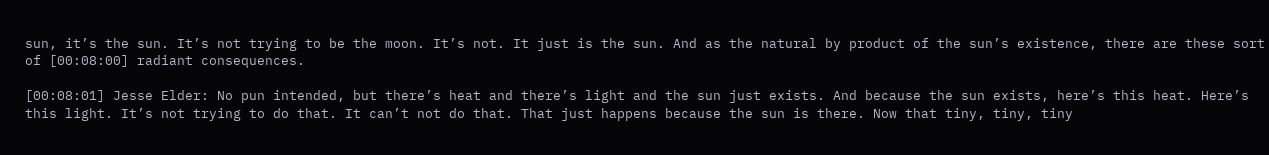sun, it’s the sun. It’s not trying to be the moon. It’s not. It just is the sun. And as the natural by product of the sun’s existence, there are these sort of [00:08:00] radiant consequences.

[00:08:01] Jesse Elder: No pun intended, but there’s heat and there’s light and the sun just exists. And because the sun exists, here’s this heat. Here’s this light. It’s not trying to do that. It can’t not do that. That just happens because the sun is there. Now that tiny, tiny, tiny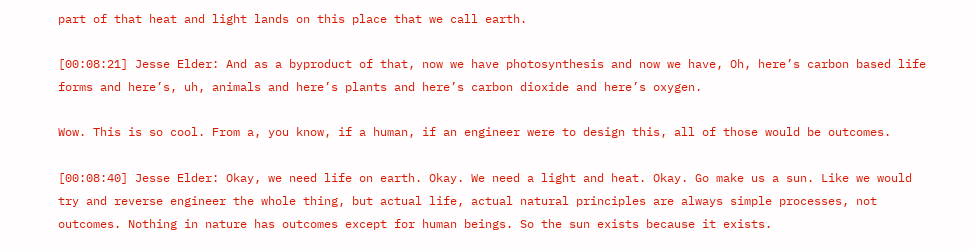part of that heat and light lands on this place that we call earth.

[00:08:21] Jesse Elder: And as a byproduct of that, now we have photosynthesis and now we have, Oh, here’s carbon based life forms and here’s, uh, animals and here’s plants and here’s carbon dioxide and here’s oxygen.

Wow. This is so cool. From a, you know, if a human, if an engineer were to design this, all of those would be outcomes.

[00:08:40] Jesse Elder: Okay, we need life on earth. Okay. We need a light and heat. Okay. Go make us a sun. Like we would try and reverse engineer the whole thing, but actual life, actual natural principles are always simple processes, not outcomes. Nothing in nature has outcomes except for human beings. So the sun exists because it exists.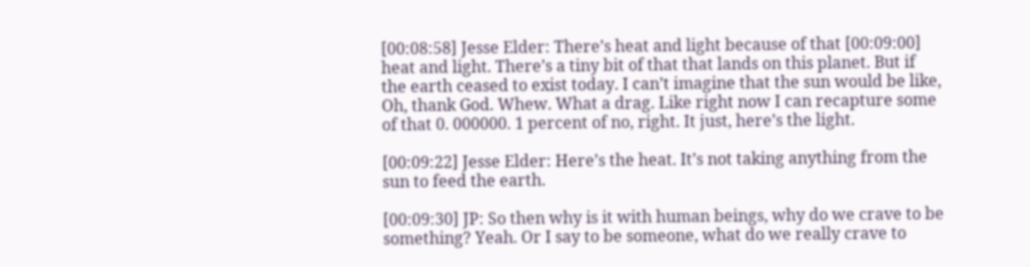[00:08:58] Jesse Elder: There’s heat and light because of that [00:09:00] heat and light. There’s a tiny bit of that that lands on this planet. But if the earth ceased to exist today. I can’t imagine that the sun would be like, Oh, thank God. Whew. What a drag. Like right now I can recapture some of that 0. 000000. 1 percent of no, right. It just, here’s the light.

[00:09:22] Jesse Elder: Here’s the heat. It’s not taking anything from the sun to feed the earth.

[00:09:30] JP: So then why is it with human beings, why do we crave to be something? Yeah. Or I say to be someone, what do we really crave to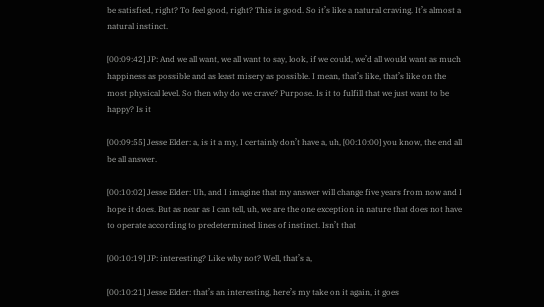be satisfied, right? To feel good, right? This is good. So it’s like a natural craving. It’s almost a natural instinct.

[00:09:42] JP: And we all want, we all want to say, look, if we could, we’d all would want as much happiness as possible and as least misery as possible. I mean, that’s like, that’s like on the most physical level. So then why do we crave? Purpose. Is it to fulfill that we just want to be happy? Is it

[00:09:55] Jesse Elder: a, is it a my, I certainly don’t have a, uh, [00:10:00] you know, the end all be all answer.

[00:10:02] Jesse Elder: Uh, and I imagine that my answer will change five years from now and I hope it does. But as near as I can tell, uh, we are the one exception in nature that does not have to operate according to predetermined lines of instinct. Isn’t that

[00:10:19] JP: interesting? Like why not? Well, that’s a,

[00:10:21] Jesse Elder: that’s an interesting, here’s my take on it again, it goes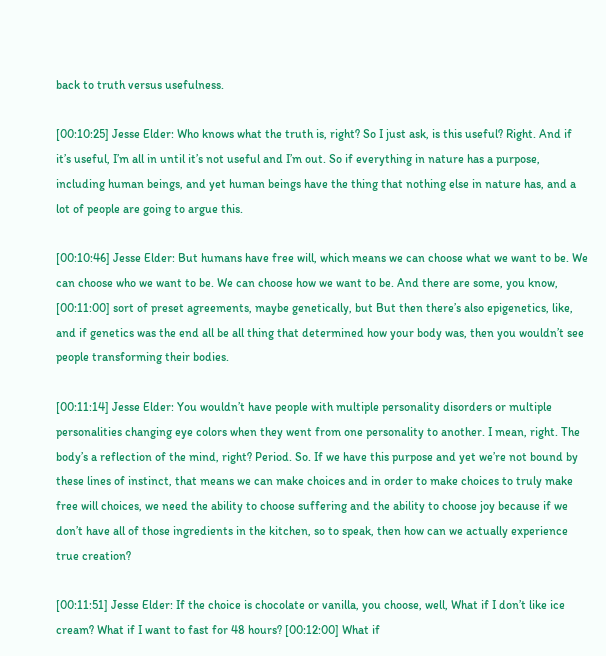back to truth versus usefulness.

[00:10:25] Jesse Elder: Who knows what the truth is, right? So I just ask, is this useful? Right. And if it’s useful, I’m all in until it’s not useful and I’m out. So if everything in nature has a purpose, including human beings, and yet human beings have the thing that nothing else in nature has, and a lot of people are going to argue this.

[00:10:46] Jesse Elder: But humans have free will, which means we can choose what we want to be. We can choose who we want to be. We can choose how we want to be. And there are some, you know, [00:11:00] sort of preset agreements, maybe genetically, but But then there’s also epigenetics, like, and if genetics was the end all be all thing that determined how your body was, then you wouldn’t see people transforming their bodies.

[00:11:14] Jesse Elder: You wouldn’t have people with multiple personality disorders or multiple personalities changing eye colors when they went from one personality to another. I mean, right. The body’s a reflection of the mind, right? Period. So. If we have this purpose and yet we’re not bound by these lines of instinct, that means we can make choices and in order to make choices to truly make free will choices, we need the ability to choose suffering and the ability to choose joy because if we don’t have all of those ingredients in the kitchen, so to speak, then how can we actually experience true creation?

[00:11:51] Jesse Elder: If the choice is chocolate or vanilla, you choose, well, What if I don’t like ice cream? What if I want to fast for 48 hours? [00:12:00] What if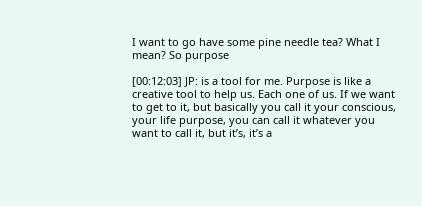I want to go have some pine needle tea? What I mean? So purpose

[00:12:03] JP: is a tool for me. Purpose is like a creative tool to help us. Each one of us. If we want to get to it, but basically you call it your conscious, your life purpose, you can call it whatever you want to call it, but it’s, it’s a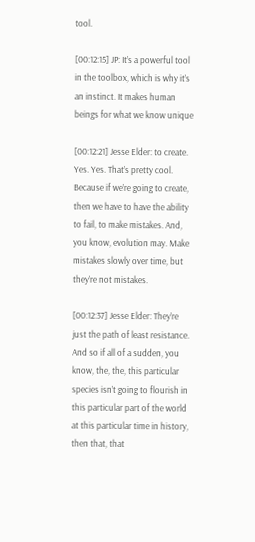tool.

[00:12:15] JP: It’s a powerful tool in the toolbox, which is why it’s an instinct. It makes human beings for what we know unique

[00:12:21] Jesse Elder: to create. Yes. Yes. That’s pretty cool. Because if we’re going to create, then we have to have the ability to fail, to make mistakes. And, you know, evolution may. Make mistakes slowly over time, but they’re not mistakes.

[00:12:37] Jesse Elder: They’re just the path of least resistance. And so if all of a sudden, you know, the, the, this particular species isn’t going to flourish in this particular part of the world at this particular time in history, then that, that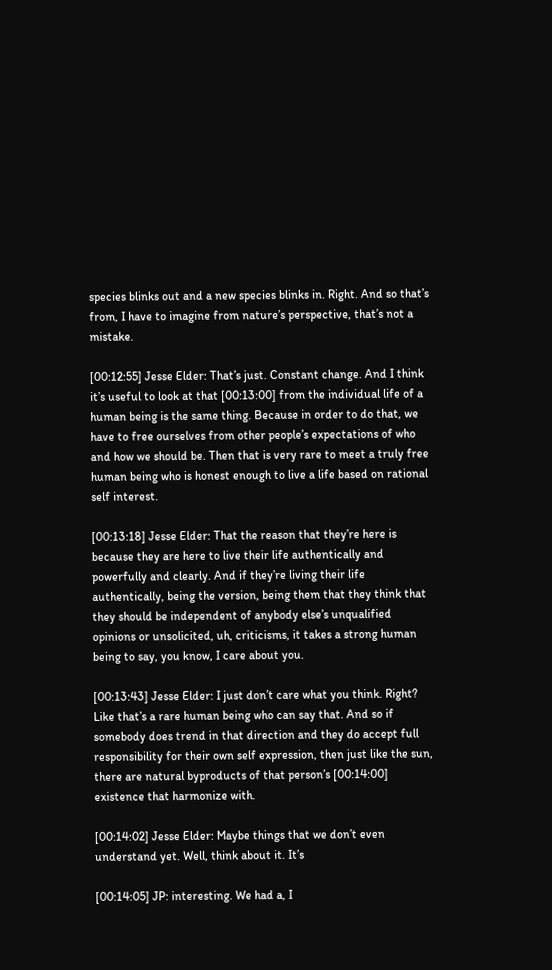species blinks out and a new species blinks in. Right. And so that’s from, I have to imagine from nature’s perspective, that’s not a mistake.

[00:12:55] Jesse Elder: That’s just. Constant change. And I think it’s useful to look at that [00:13:00] from the individual life of a human being is the same thing. Because in order to do that, we have to free ourselves from other people’s expectations of who and how we should be. Then that is very rare to meet a truly free human being who is honest enough to live a life based on rational self interest.

[00:13:18] Jesse Elder: That the reason that they’re here is because they are here to live their life authentically and powerfully and clearly. And if they’re living their life authentically, being the version, being them that they think that they should be independent of anybody else’s unqualified opinions or unsolicited, uh, criticisms, it takes a strong human being to say, you know, I care about you.

[00:13:43] Jesse Elder: I just don’t care what you think. Right? Like that’s a rare human being who can say that. And so if somebody does trend in that direction and they do accept full responsibility for their own self expression, then just like the sun, there are natural byproducts of that person’s [00:14:00] existence that harmonize with.

[00:14:02] Jesse Elder: Maybe things that we don’t even understand yet. Well, think about it. It’s

[00:14:05] JP: interesting. We had a, I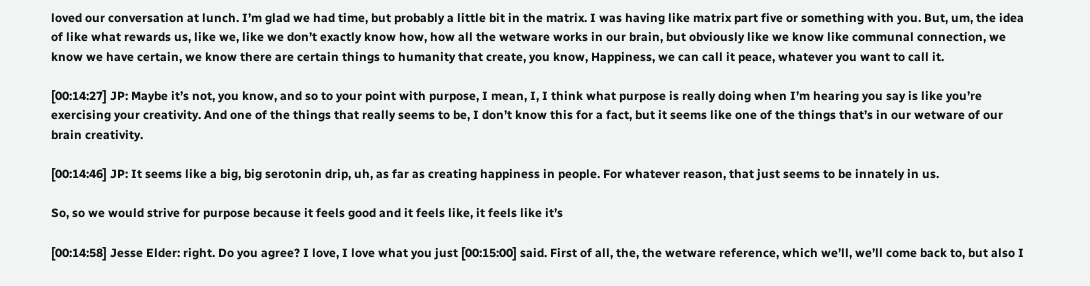loved our conversation at lunch. I’m glad we had time, but probably a little bit in the matrix. I was having like matrix part five or something with you. But, um, the idea of like what rewards us, like we, like we don’t exactly know how, how all the wetware works in our brain, but obviously like we know like communal connection, we know we have certain, we know there are certain things to humanity that create, you know, Happiness, we can call it peace, whatever you want to call it.

[00:14:27] JP: Maybe it’s not, you know, and so to your point with purpose, I mean, I, I think what purpose is really doing when I’m hearing you say is like you’re exercising your creativity. And one of the things that really seems to be, I don’t know this for a fact, but it seems like one of the things that’s in our wetware of our brain creativity.

[00:14:46] JP: It seems like a big, big serotonin drip, uh, as far as creating happiness in people. For whatever reason, that just seems to be innately in us.

So, so we would strive for purpose because it feels good and it feels like, it feels like it’s

[00:14:58] Jesse Elder: right. Do you agree? I love, I love what you just [00:15:00] said. First of all, the, the wetware reference, which we’ll, we’ll come back to, but also I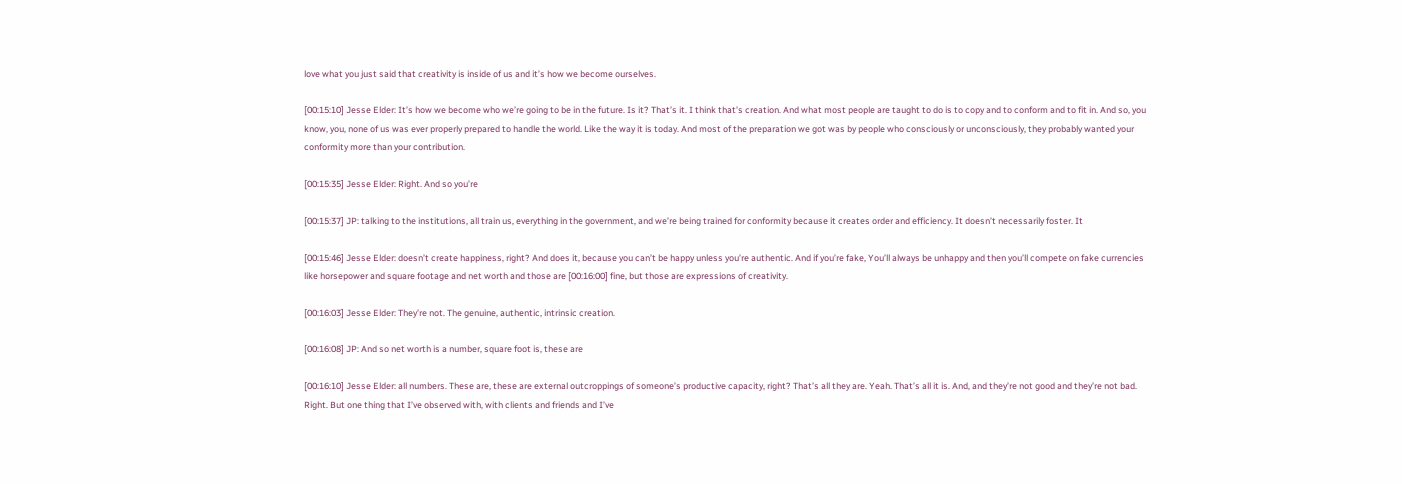love what you just said that creativity is inside of us and it’s how we become ourselves.

[00:15:10] Jesse Elder: It’s how we become who we’re going to be in the future. Is it? That’s it. I think that’s creation. And what most people are taught to do is to copy and to conform and to fit in. And so, you know, you, none of us was ever properly prepared to handle the world. Like the way it is today. And most of the preparation we got was by people who consciously or unconsciously, they probably wanted your conformity more than your contribution.

[00:15:35] Jesse Elder: Right. And so you’re

[00:15:37] JP: talking to the institutions, all train us, everything in the government, and we’re being trained for conformity because it creates order and efficiency. It doesn’t necessarily foster. It

[00:15:46] Jesse Elder: doesn’t create happiness, right? And does it, because you can’t be happy unless you’re authentic. And if you’re fake, You’ll always be unhappy and then you’ll compete on fake currencies like horsepower and square footage and net worth and those are [00:16:00] fine, but those are expressions of creativity.

[00:16:03] Jesse Elder: They’re not. The genuine, authentic, intrinsic creation.

[00:16:08] JP: And so net worth is a number, square foot is, these are

[00:16:10] Jesse Elder: all numbers. These are, these are external outcroppings of someone’s productive capacity, right? That’s all they are. Yeah. That’s all it is. And, and they’re not good and they’re not bad. Right. But one thing that I’ve observed with, with clients and friends and I’ve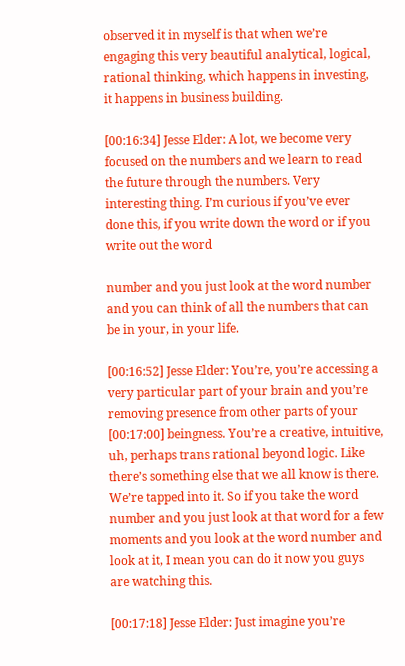observed it in myself is that when we’re engaging this very beautiful analytical, logical, rational thinking, which happens in investing, it happens in business building.

[00:16:34] Jesse Elder: A lot, we become very focused on the numbers and we learn to read the future through the numbers. Very interesting thing. I’m curious if you’ve ever done this, if you write down the word or if you write out the word

number and you just look at the word number and you can think of all the numbers that can be in your, in your life.

[00:16:52] Jesse Elder: You’re, you’re accessing a very particular part of your brain and you’re removing presence from other parts of your [00:17:00] beingness. You’re a creative, intuitive, uh, perhaps trans rational beyond logic. Like there’s something else that we all know is there. We’re tapped into it. So if you take the word number and you just look at that word for a few moments and you look at the word number and look at it, I mean you can do it now you guys are watching this.

[00:17:18] Jesse Elder: Just imagine you’re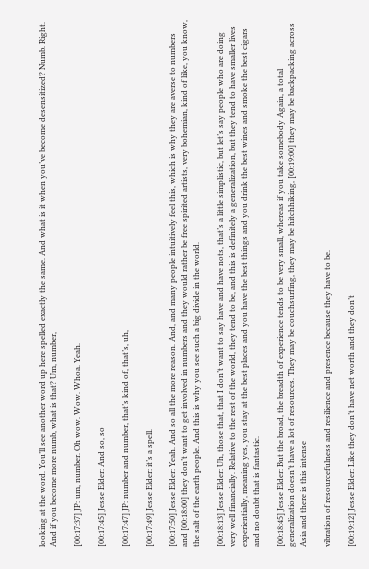looking at the word. You’ll see another word up here spelled exactly the same. And what is it when you’ve become desensitized? Numb. Right. And if you become more numb, what is that? Um, number,

[00:17:37] JP: um, number. Oh wow. Wow. Whoa. Yeah.

[00:17:45] Jesse Elder: And so, so

[00:17:47] JP: number and number, that’s kind of, that’s, uh,

[00:17:49] Jesse Elder: it’s a spell.

[00:17:50] Jesse Elder: Yeah. And so all the more reason. And, and many people intuitively feel this, which is why they are averse to numbers and [00:18:00] they don’t want to get involved in numbers and they would rather be free spirited artists, very bohemian, kind of like, you know, the salt of the earth people. And this is why you see such a big divide in the world.

[00:18:13] Jesse Elder: Uh, those that, that I don’t want to say have and have nots, that’s a little simplistic, but let’s say people who are doing very well financially. Relative to the rest of the world, they tend to be, and this is definitely a generalization, but they tend to have smaller lives experientially, meaning yes, you stay at the best places and you have the best things and you drink the best wines and smoke the best cigars and no doubt that is fantastic.

[00:18:45] Jesse Elder: But the broad, the breadth of experience tends to be very small, whereas if you take somebody Again, a total generalization doesn’t have a lot of resources. They may be couchsurfing, they may be hitchhiking, [00:19:00] they may be backpacking across Asia and there is this intense

vibration of resourcefulness and resilience and presence because they have to be.

[00:19:12] Jesse Elder: Like they don’t have net worth and they don’t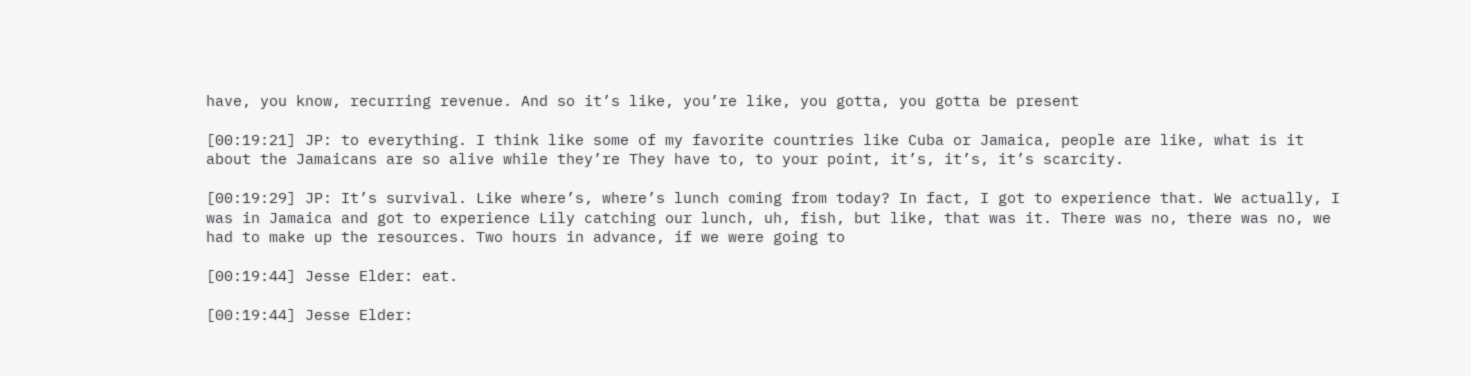have, you know, recurring revenue. And so it’s like, you’re like, you gotta, you gotta be present

[00:19:21] JP: to everything. I think like some of my favorite countries like Cuba or Jamaica, people are like, what is it about the Jamaicans are so alive while they’re They have to, to your point, it’s, it’s, it’s scarcity.

[00:19:29] JP: It’s survival. Like where’s, where’s lunch coming from today? In fact, I got to experience that. We actually, I was in Jamaica and got to experience Lily catching our lunch, uh, fish, but like, that was it. There was no, there was no, we had to make up the resources. Two hours in advance, if we were going to

[00:19:44] Jesse Elder: eat.

[00:19:44] Jesse Elder: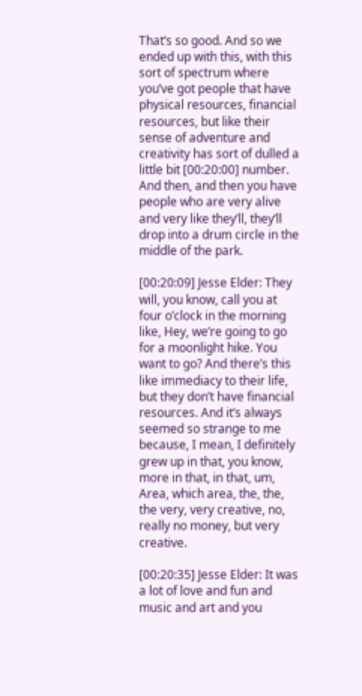That’s so good. And so we ended up with this, with this sort of spectrum where you’ve got people that have physical resources, financial resources, but like their sense of adventure and creativity has sort of dulled a little bit [00:20:00] number. And then, and then you have people who are very alive and very like they’ll, they’ll drop into a drum circle in the middle of the park.

[00:20:09] Jesse Elder: They will, you know, call you at four o’clock in the morning like, Hey, we’re going to go for a moonlight hike. You want to go? And there’s this like immediacy to their life, but they don’t have financial resources. And it’s always seemed so strange to me because, I mean, I definitely grew up in that, you know, more in that, in that, um, Area, which area, the, the, the very, very creative, no, really no money, but very creative.

[00:20:35] Jesse Elder: It was a lot of love and fun and music and art and you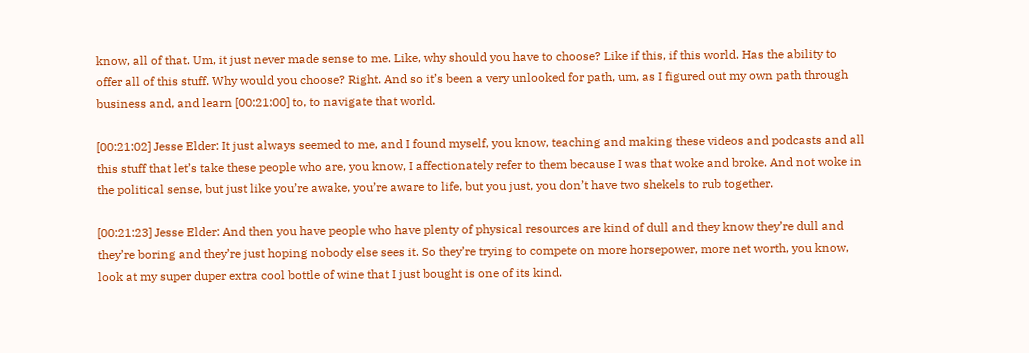know, all of that. Um, it just never made sense to me. Like, why should you have to choose? Like if this, if this world. Has the ability to offer all of this stuff. Why would you choose? Right. And so it’s been a very unlooked for path, um, as I figured out my own path through business and, and learn [00:21:00] to, to navigate that world.

[00:21:02] Jesse Elder: It just always seemed to me, and I found myself, you know, teaching and making these videos and podcasts and all this stuff that let’s take these people who are, you know, I affectionately refer to them because I was that woke and broke. And not woke in the political sense, but just like you’re awake, you’re aware to life, but you just, you don’t have two shekels to rub together.

[00:21:23] Jesse Elder: And then you have people who have plenty of physical resources are kind of dull and they know they’re dull and they’re boring and they’re just hoping nobody else sees it. So they’re trying to compete on more horsepower, more net worth, you know, look at my super duper extra cool bottle of wine that I just bought is one of its kind.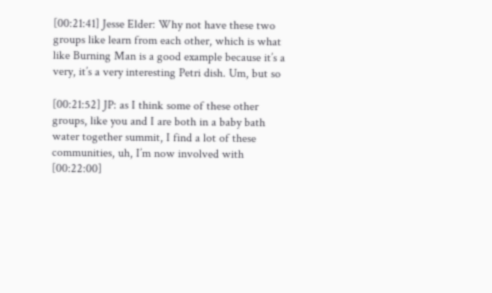[00:21:41] Jesse Elder: Why not have these two groups like learn from each other, which is what like Burning Man is a good example because it’s a very, it’s a very interesting Petri dish. Um, but so

[00:21:52] JP: as I think some of these other groups, like you and I are both in a baby bath water together summit, I find a lot of these communities, uh, I’m now involved with [00:22:00]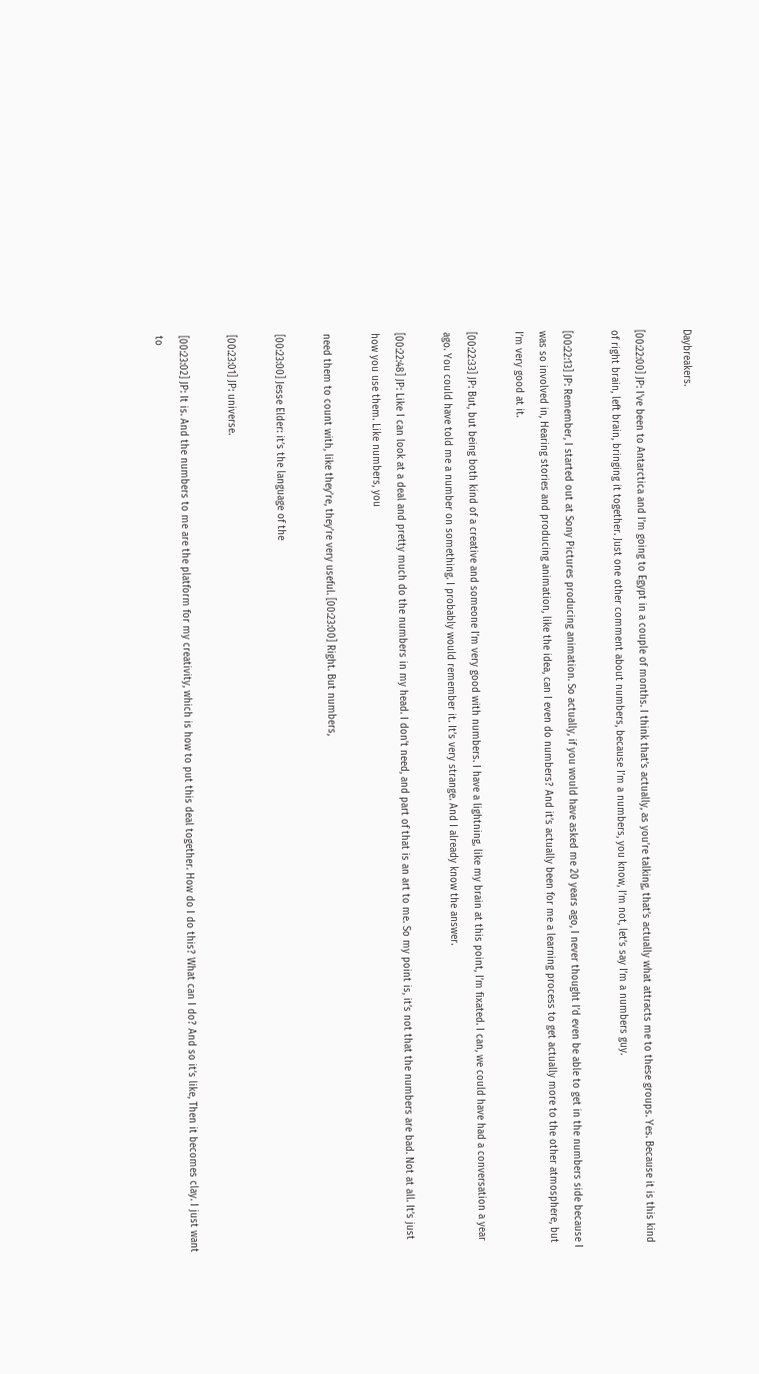Daybreakers.

[00:22:00] JP: I’ve been to Antarctica and I’m going to Egypt in a couple of months. I think that’s actually, as you’re talking, that’s actually what attracts me to these groups. Yes. Because it is this kind of right brain, left brain, bringing it together. Just one other comment about numbers, because I’m a numbers, you know, I’m not, let’s say I’m a numbers guy.

[00:22:13] JP: Remember, I started out at Sony Pictures producing animation. So actually, if you would have asked me 20 years ago, I never thought I’d even be able to get in the numbers side because I was so involved in, Hearing stories and producing animation, like the idea, can I even do numbers? And it’s actually been for me a learning process to get actually more to the other atmosphere, but I’m very good at it.

[00:22:33] JP: But, but being both kind of a creative and someone I’m very good with numbers. I have a lightning, like my brain at this point, I’m fixated. I can, we could have had a conversation a year ago. You could have told me a number on something. I probably would remember it. It’s very strange. And I already know the answer.

[00:22:48] JP: Like I can look at a deal and pretty much do the numbers in my head. I don’t need, and part of that is an art to me. So my point is, it’s not that the numbers are bad. Not at all. It’s just how you use them. Like numbers, you

need them to count with, like they’re, they’re very useful. [00:23:00] Right. But numbers,

[00:23:00] Jesse Elder: it’s the language of the

[00:23:01] JP: universe.

[00:23:02] JP: It is. And the numbers to me are the platform for my creativity, which is how to put this deal together. How do I do this? What can I do? And so it’s like, Then it becomes clay. I just want to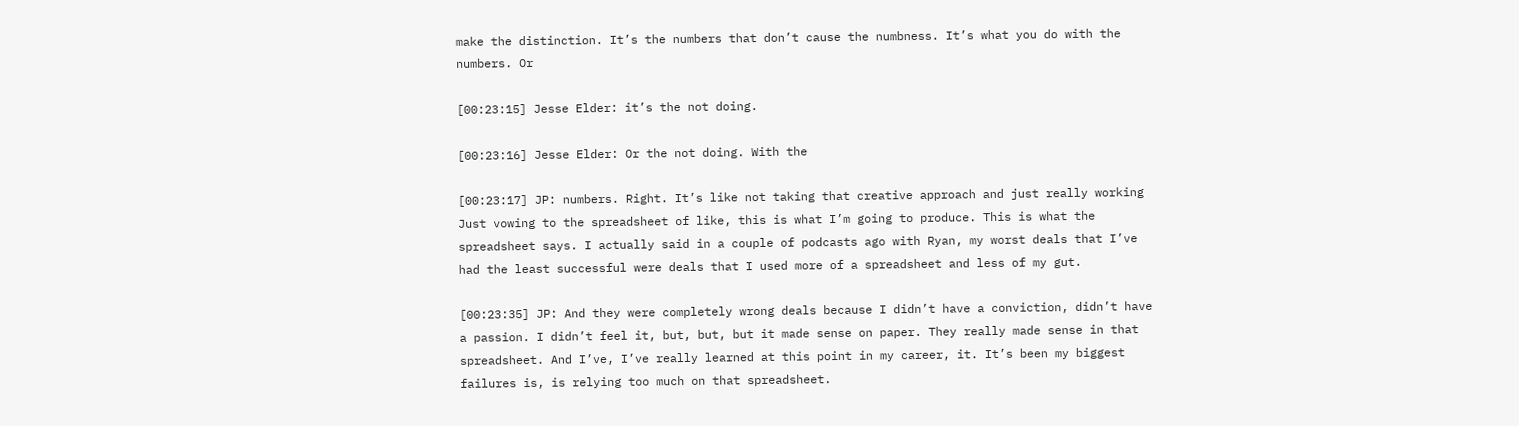make the distinction. It’s the numbers that don’t cause the numbness. It’s what you do with the numbers. Or

[00:23:15] Jesse Elder: it’s the not doing.

[00:23:16] Jesse Elder: Or the not doing. With the

[00:23:17] JP: numbers. Right. It’s like not taking that creative approach and just really working Just vowing to the spreadsheet of like, this is what I’m going to produce. This is what the spreadsheet says. I actually said in a couple of podcasts ago with Ryan, my worst deals that I’ve had the least successful were deals that I used more of a spreadsheet and less of my gut.

[00:23:35] JP: And they were completely wrong deals because I didn’t have a conviction, didn’t have a passion. I didn’t feel it, but, but, but it made sense on paper. They really made sense in that spreadsheet. And I’ve, I’ve really learned at this point in my career, it. It’s been my biggest failures is, is relying too much on that spreadsheet.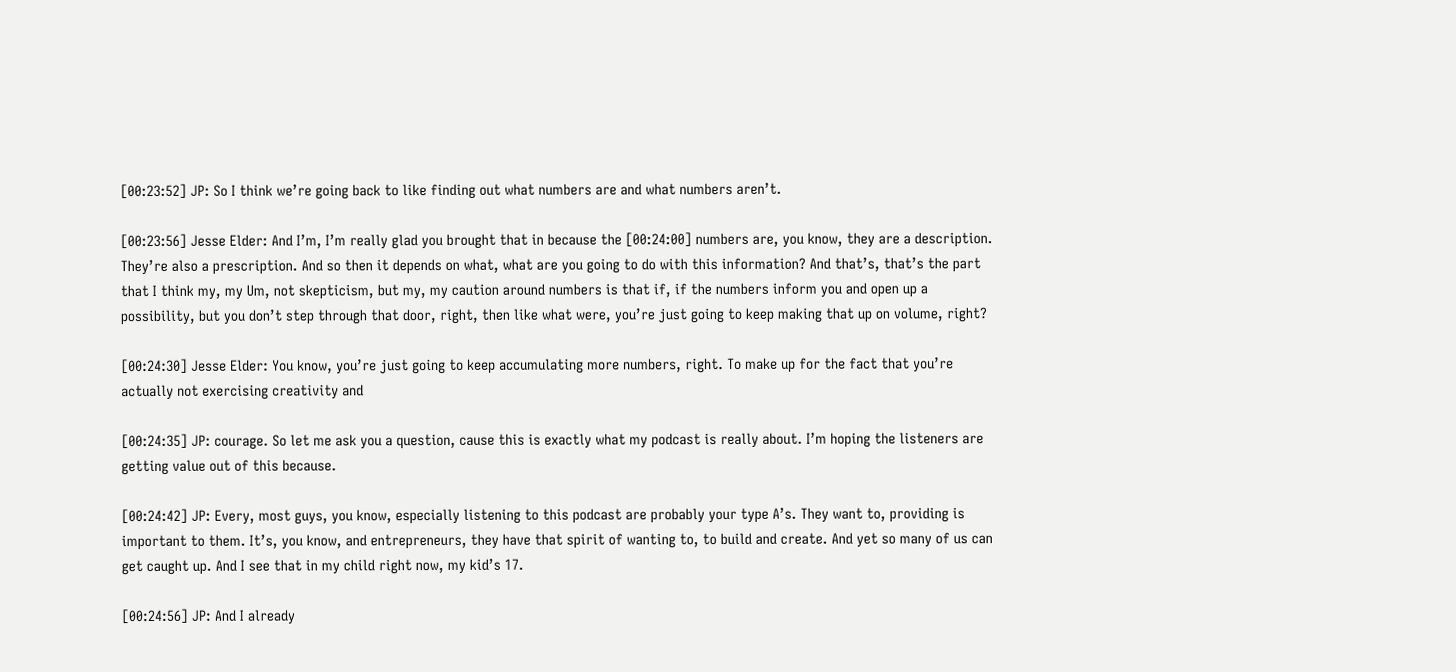[00:23:52] JP: So I think we’re going back to like finding out what numbers are and what numbers aren’t.

[00:23:56] Jesse Elder: And I’m, I’m really glad you brought that in because the [00:24:00] numbers are, you know, they are a description. They’re also a prescription. And so then it depends on what, what are you going to do with this information? And that’s, that’s the part that I think my, my Um, not skepticism, but my, my caution around numbers is that if, if the numbers inform you and open up a possibility, but you don’t step through that door, right, then like what were, you’re just going to keep making that up on volume, right?

[00:24:30] Jesse Elder: You know, you’re just going to keep accumulating more numbers, right. To make up for the fact that you’re actually not exercising creativity and

[00:24:35] JP: courage. So let me ask you a question, cause this is exactly what my podcast is really about. I’m hoping the listeners are getting value out of this because.

[00:24:42] JP: Every, most guys, you know, especially listening to this podcast are probably your type A’s. They want to, providing is important to them. It’s, you know, and entrepreneurs, they have that spirit of wanting to, to build and create. And yet so many of us can get caught up. And I see that in my child right now, my kid’s 17.

[00:24:56] JP: And I already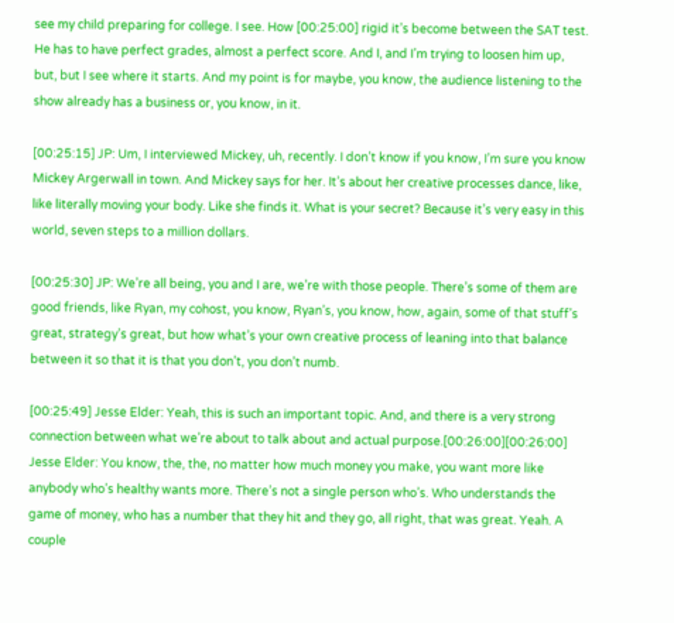see my child preparing for college. I see. How [00:25:00] rigid it’s become between the SAT test. He has to have perfect grades, almost a perfect score. And I, and I’m trying to loosen him up, but, but I see where it starts. And my point is for maybe, you know, the audience listening to the show already has a business or, you know, in it.

[00:25:15] JP: Um, I interviewed Mickey, uh, recently. I don’t know if you know, I’m sure you know Mickey Argerwall in town. And Mickey says for her. It’s about her creative processes dance, like, like literally moving your body. Like she finds it. What is your secret? Because it’s very easy in this world, seven steps to a million dollars.

[00:25:30] JP: We’re all being, you and I are, we’re with those people. There’s some of them are good friends, like Ryan, my cohost, you know, Ryan’s, you know, how, again, some of that stuff’s great, strategy’s great, but how what’s your own creative process of leaning into that balance between it so that it is that you don’t, you don’t numb.

[00:25:49] Jesse Elder: Yeah, this is such an important topic. And, and there is a very strong connection between what we’re about to talk about and actual purpose.[00:26:00][00:26:00] Jesse Elder: You know, the, the, no matter how much money you make, you want more like anybody who’s healthy wants more. There’s not a single person who’s. Who understands the game of money, who has a number that they hit and they go, all right, that was great. Yeah. A couple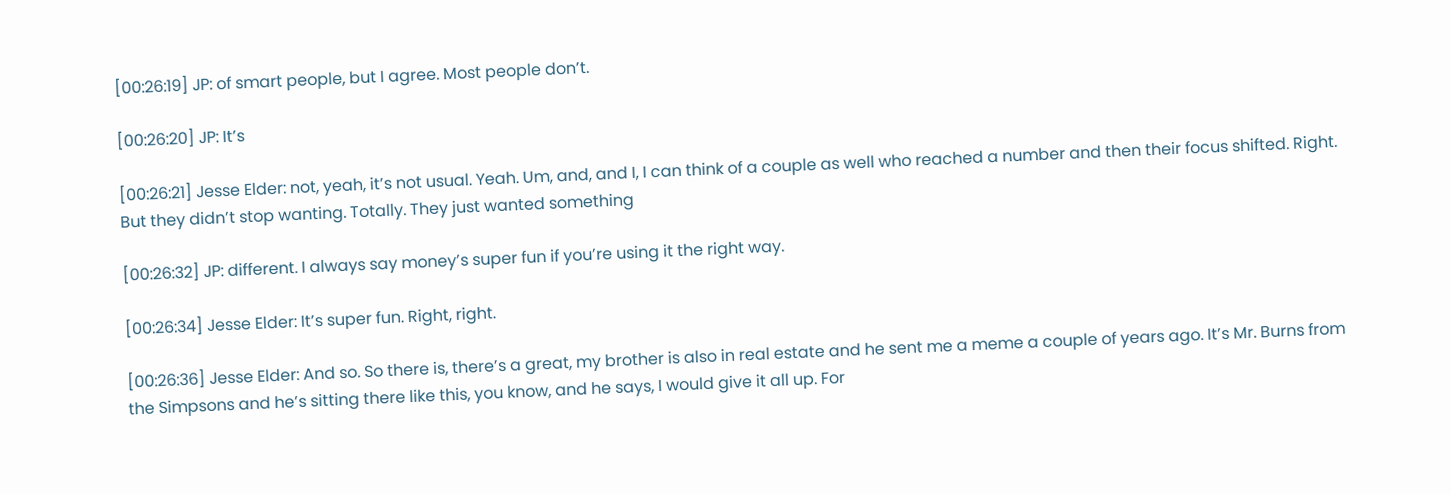[00:26:19] JP: of smart people, but I agree. Most people don’t.

[00:26:20] JP: It’s

[00:26:21] Jesse Elder: not, yeah, it’s not usual. Yeah. Um, and, and I, I can think of a couple as well who reached a number and then their focus shifted. Right. But they didn’t stop wanting. Totally. They just wanted something

[00:26:32] JP: different. I always say money’s super fun if you’re using it the right way.

[00:26:34] Jesse Elder: It’s super fun. Right, right.

[00:26:36] Jesse Elder: And so. So there is, there’s a great, my brother is also in real estate and he sent me a meme a couple of years ago. It’s Mr. Burns from the Simpsons and he’s sitting there like this, you know, and he says, I would give it all up. For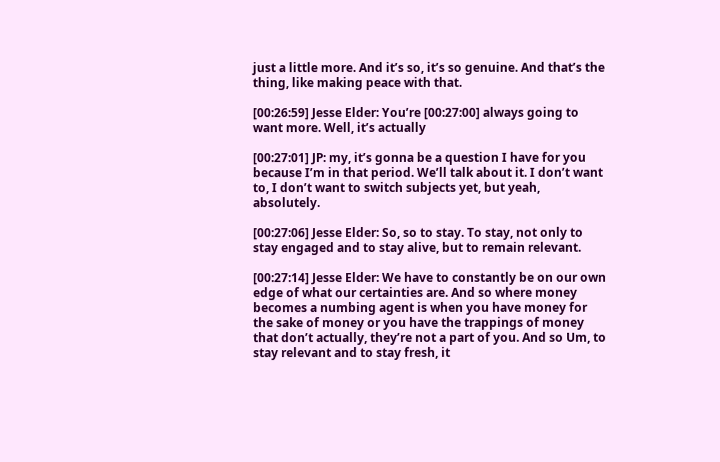just a little more. And it’s so, it’s so genuine. And that’s the thing, like making peace with that.

[00:26:59] Jesse Elder: You’re [00:27:00] always going to want more. Well, it’s actually

[00:27:01] JP: my, it’s gonna be a question I have for you because I’m in that period. We’ll talk about it. I don’t want to, I don’t want to switch subjects yet, but yeah, absolutely.

[00:27:06] Jesse Elder: So, so to stay. To stay, not only to stay engaged and to stay alive, but to remain relevant.

[00:27:14] Jesse Elder: We have to constantly be on our own edge of what our certainties are. And so where money becomes a numbing agent is when you have money for the sake of money or you have the trappings of money that don’t actually, they’re not a part of you. And so Um, to stay relevant and to stay fresh, it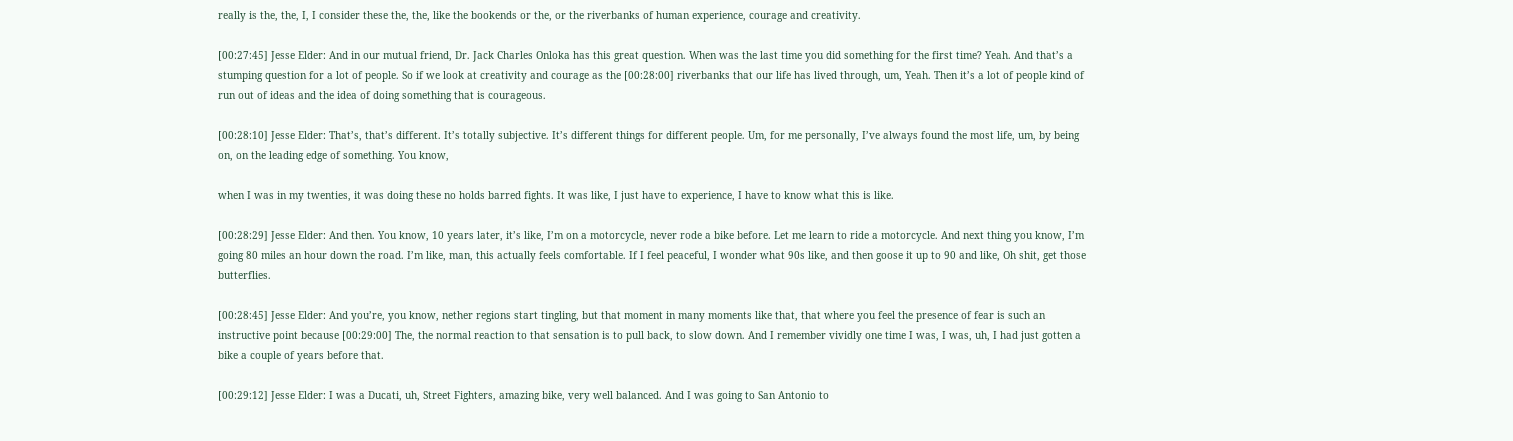really is the, the, I, I consider these the, the, like the bookends or the, or the riverbanks of human experience, courage and creativity.

[00:27:45] Jesse Elder: And in our mutual friend, Dr. Jack Charles Onloka has this great question. When was the last time you did something for the first time? Yeah. And that’s a stumping question for a lot of people. So if we look at creativity and courage as the [00:28:00] riverbanks that our life has lived through, um, Yeah. Then it’s a lot of people kind of run out of ideas and the idea of doing something that is courageous.

[00:28:10] Jesse Elder: That’s, that’s different. It’s totally subjective. It’s different things for different people. Um, for me personally, I’ve always found the most life, um, by being on, on the leading edge of something. You know,

when I was in my twenties, it was doing these no holds barred fights. It was like, I just have to experience, I have to know what this is like.

[00:28:29] Jesse Elder: And then. You know, 10 years later, it’s like, I’m on a motorcycle, never rode a bike before. Let me learn to ride a motorcycle. And next thing you know, I’m going 80 miles an hour down the road. I’m like, man, this actually feels comfortable. If I feel peaceful, I wonder what 90s like, and then goose it up to 90 and like, Oh shit, get those butterflies.

[00:28:45] Jesse Elder: And you’re, you know, nether regions start tingling, but that moment in many moments like that, that where you feel the presence of fear is such an instructive point because [00:29:00] The, the normal reaction to that sensation is to pull back, to slow down. And I remember vividly one time I was, I was, uh, I had just gotten a bike a couple of years before that.

[00:29:12] Jesse Elder: I was a Ducati, uh, Street Fighters, amazing bike, very well balanced. And I was going to San Antonio to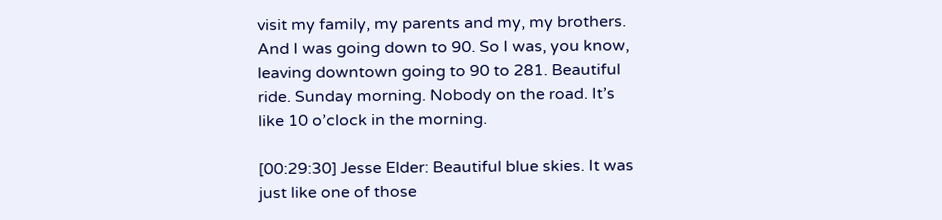visit my family, my parents and my, my brothers. And I was going down to 90. So I was, you know, leaving downtown going to 90 to 281. Beautiful ride. Sunday morning. Nobody on the road. It’s like 10 o’clock in the morning.

[00:29:30] Jesse Elder: Beautiful blue skies. It was just like one of those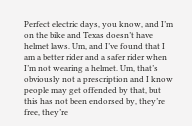Perfect electric days, you know, and I’m on the bike and Texas doesn’t have helmet laws. Um, and I’ve found that I am a better rider and a safer rider when I’m not wearing a helmet. Um, that’s obviously not a prescription and I know people may get offended by that, but this has not been endorsed by, they’re free, they’re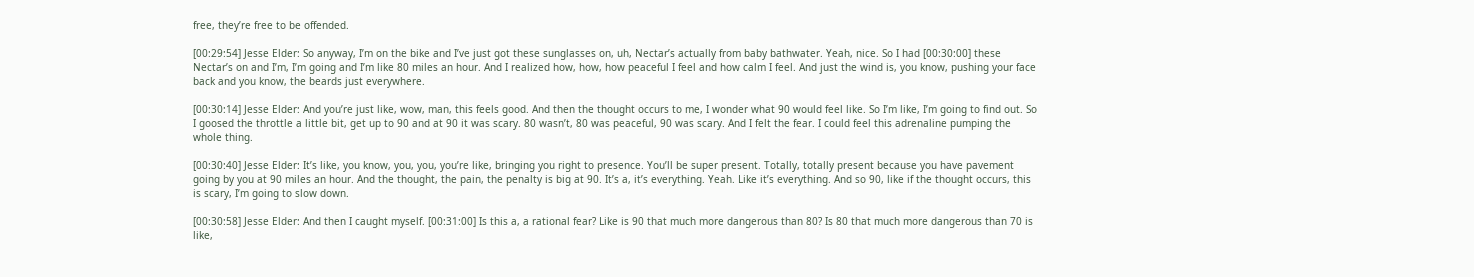free, they’re free to be offended.

[00:29:54] Jesse Elder: So anyway, I’m on the bike and I’ve just got these sunglasses on, uh, Nectar’s actually from baby bathwater. Yeah, nice. So I had [00:30:00] these Nectar’s on and I’m, I’m going and I’m like 80 miles an hour. And I realized how, how, how peaceful I feel and how calm I feel. And just the wind is, you know, pushing your face back and you know, the beards just everywhere.

[00:30:14] Jesse Elder: And you’re just like, wow, man, this feels good. And then the thought occurs to me, I wonder what 90 would feel like. So I’m like, I’m going to find out. So I goosed the throttle a little bit, get up to 90 and at 90 it was scary. 80 wasn’t, 80 was peaceful, 90 was scary. And I felt the fear. I could feel this adrenaline pumping the whole thing.

[00:30:40] Jesse Elder: It’s like, you know, you, you, you’re like, bringing you right to presence. You’ll be super present. Totally, totally present because you have pavement going by you at 90 miles an hour. And the thought, the pain, the penalty is big at 90. It’s a, it’s everything. Yeah. Like it’s everything. And so 90, like if the thought occurs, this is scary, I’m going to slow down.

[00:30:58] Jesse Elder: And then I caught myself. [00:31:00] Is this a, a rational fear? Like is 90 that much more dangerous than 80? Is 80 that much more dangerous than 70 is like,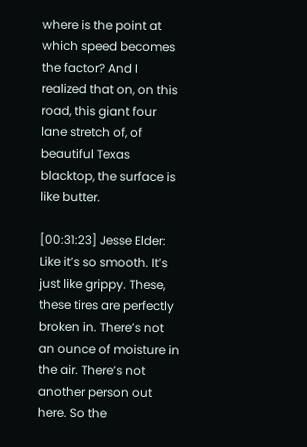where is the point at which speed becomes the factor? And I realized that on, on this road, this giant four lane stretch of, of beautiful Texas blacktop, the surface is like butter.

[00:31:23] Jesse Elder: Like it’s so smooth. It’s just like grippy. These, these tires are perfectly broken in. There’s not an ounce of moisture in the air. There’s not another person out here. So the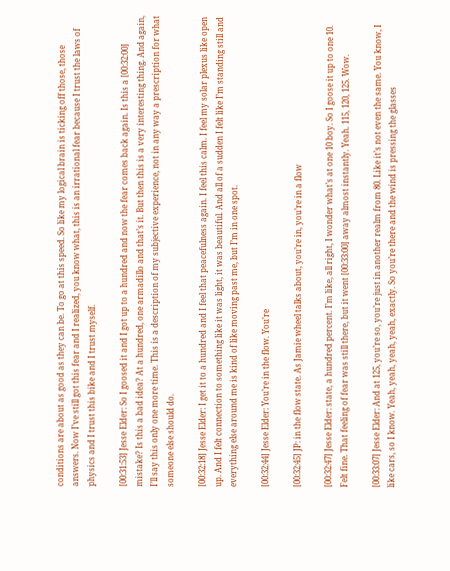conditions are about as good as they can be. To go at this speed. So like my logical brain is ticking off those, those answers. Now I’ve still got this fear and I realized, you know what, this is an irrational fear because I trust the laws of physics and I trust this bike and I trust myself.

[00:31:53] Jesse Elder: So I goosed it and I got up to a hundred and now the fear comes back again. Is this a [00:32:00] mistake? Is this a bad idea? At a hundred, one armadillo and that’s it. But then this is a very interesting thing. And again, I’ll say this only one more time. This is a description of my subjective experience, not in any way a prescription for what someone else should do.

[00:32:18] Jesse Elder: I get it to a hundred and I feel that peacefulness again. I feel this calm. I feel my solar plexus like open up. And I felt connection to something like it was light, it was beautiful. And all of a sudden I felt like I’m standing still and everything else around me is kind of like moving past me, but I’m in one spot.

[00:32:44] Jesse Elder: You’re in the flow. You’re

[00:32:45] JP: in the flow state. As Jamie wheel talks about, you’re in, you’re in a flow

[00:32:47] Jesse Elder: state, a hundred percent. I’m like, all right, I wonder what’s at one 10 boy. So I goose it up to one 10. Felt fine. That feeling of fear was still there, but it went [00:33:00] away almost instantly. Yeah. 115, 120, 125. Wow.

[00:33:07] Jesse Elder: And at 125, you’re so, you’re just in another realm from 80. Like it’s not even the same. You know, I like cars, so I know. Yeah, yeah, yeah, yeah, exactly. So you’re there and the wind is pressing the glasses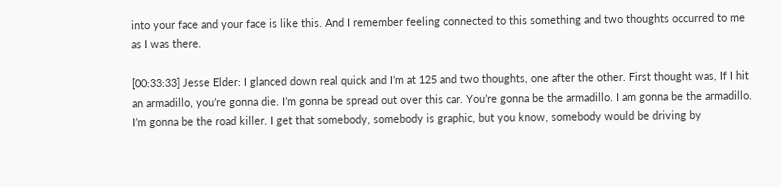into your face and your face is like this. And I remember feeling connected to this something and two thoughts occurred to me as I was there.

[00:33:33] Jesse Elder: I glanced down real quick and I’m at 125 and two thoughts, one after the other. First thought was, If I hit an armadillo, you’re gonna die. I’m gonna be spread out over this car. You’re gonna be the armadillo. I am gonna be the armadillo. I’m gonna be the road killer. I get that somebody, somebody is graphic, but you know, somebody would be driving by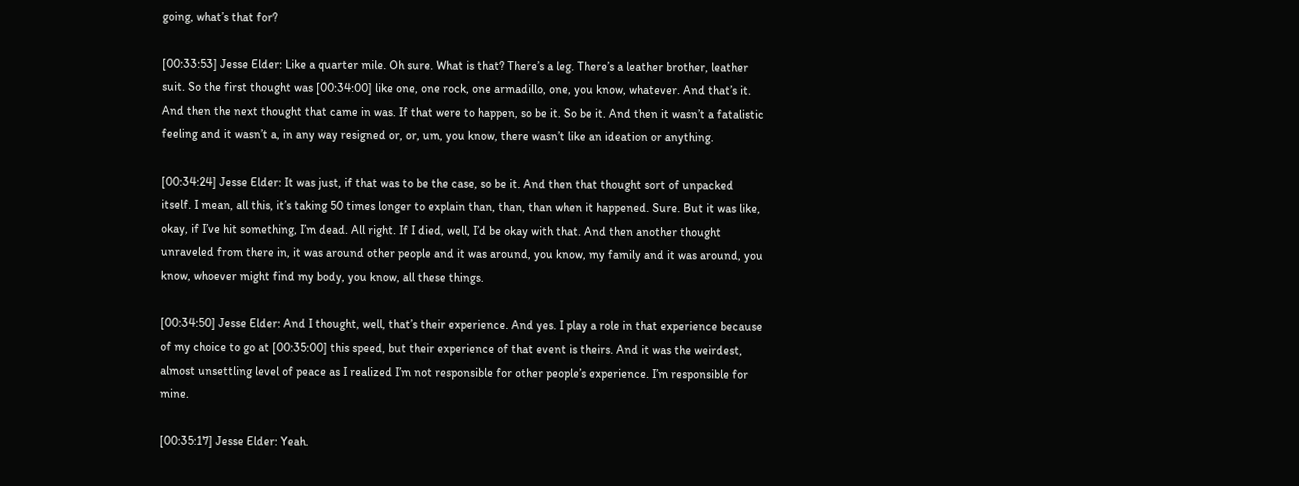going, what’s that for?

[00:33:53] Jesse Elder: Like a quarter mile. Oh sure. What is that? There’s a leg. There’s a leather brother, leather suit. So the first thought was [00:34:00] like one, one rock, one armadillo, one, you know, whatever. And that’s it. And then the next thought that came in was. If that were to happen, so be it. So be it. And then it wasn’t a fatalistic feeling and it wasn’t a, in any way resigned or, or, um, you know, there wasn’t like an ideation or anything.

[00:34:24] Jesse Elder: It was just, if that was to be the case, so be it. And then that thought sort of unpacked itself. I mean, all this, it’s taking 50 times longer to explain than, than, than when it happened. Sure. But it was like, okay, if I’ve hit something, I’m dead. All right. If I died, well, I’d be okay with that. And then another thought unraveled from there in, it was around other people and it was around, you know, my family and it was around, you know, whoever might find my body, you know, all these things.

[00:34:50] Jesse Elder: And I thought, well, that’s their experience. And yes. I play a role in that experience because of my choice to go at [00:35:00] this speed, but their experience of that event is theirs. And it was the weirdest, almost unsettling level of peace as I realized I’m not responsible for other people’s experience. I’m responsible for mine.

[00:35:17] Jesse Elder: Yeah.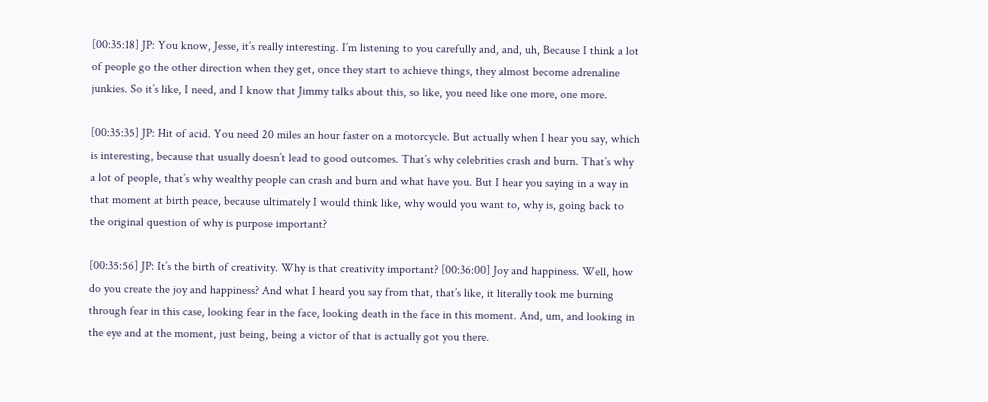[00:35:18] JP: You know, Jesse, it’s really interesting. I’m listening to you carefully and, and, uh, Because I think a lot of people go the other direction when they get, once they start to achieve things, they almost become adrenaline junkies. So it’s like, I need, and I know that Jimmy talks about this, so like, you need like one more, one more.

[00:35:35] JP: Hit of acid. You need 20 miles an hour faster on a motorcycle. But actually when I hear you say, which is interesting, because that usually doesn’t lead to good outcomes. That’s why celebrities crash and burn. That’s why a lot of people, that’s why wealthy people can crash and burn and what have you. But I hear you saying in a way in that moment at birth peace, because ultimately I would think like, why would you want to, why is, going back to the original question of why is purpose important?

[00:35:56] JP: It’s the birth of creativity. Why is that creativity important? [00:36:00] Joy and happiness. Well, how do you create the joy and happiness? And what I heard you say from that, that’s like, it literally took me burning through fear in this case, looking fear in the face, looking death in the face in this moment. And, um, and looking in the eye and at the moment, just being, being a victor of that is actually got you there.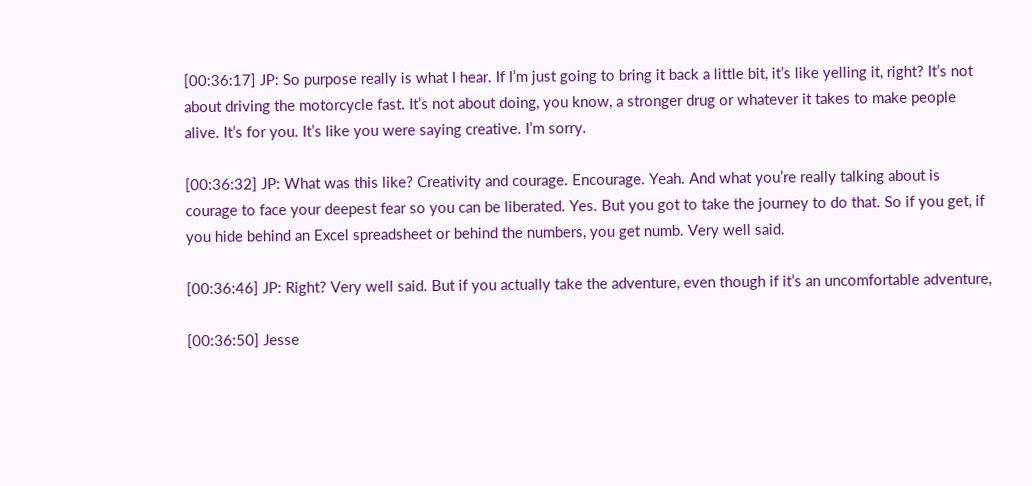[00:36:17] JP: So purpose really is what I hear. If I’m just going to bring it back a little bit, it’s like yelling it, right? It’s not about driving the motorcycle fast. It’s not about doing, you know, a stronger drug or whatever it takes to make people alive. It’s for you. It’s like you were saying creative. I’m sorry.

[00:36:32] JP: What was this like? Creativity and courage. Encourage. Yeah. And what you’re really talking about is courage to face your deepest fear so you can be liberated. Yes. But you got to take the journey to do that. So if you get, if you hide behind an Excel spreadsheet or behind the numbers, you get numb. Very well said.

[00:36:46] JP: Right? Very well said. But if you actually take the adventure, even though if it’s an uncomfortable adventure,

[00:36:50] Jesse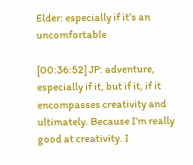Elder: especially if it’s an uncomfortable

[00:36:52] JP: adventure, especially if it, but if it, if it encompasses creativity and ultimately. Because I’m really good at creativity. I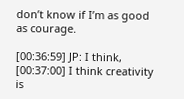don’t know if I’m as good as courage.

[00:36:59] JP: I think, [00:37:00] I think creativity is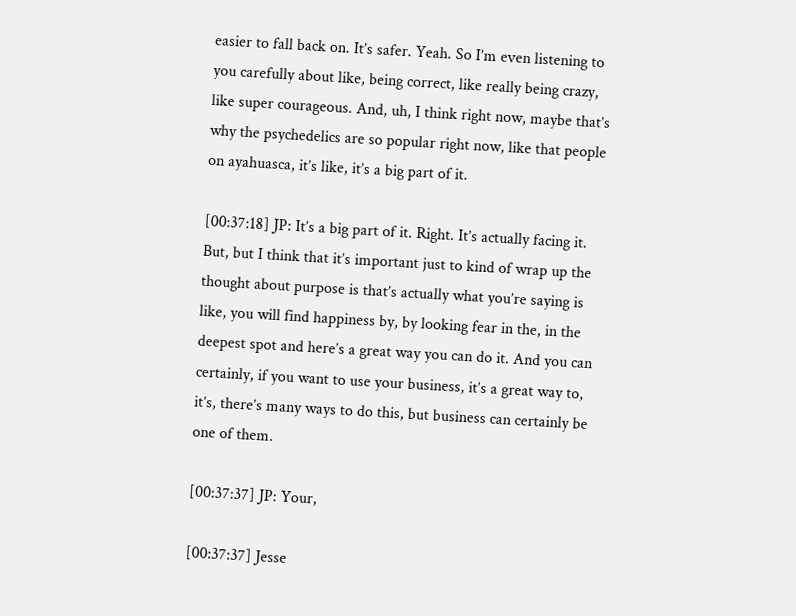easier to fall back on. It’s safer. Yeah. So I’m even listening to you carefully about like, being correct, like really being crazy, like super courageous. And, uh, I think right now, maybe that’s why the psychedelics are so popular right now, like that people on ayahuasca, it’s like, it’s a big part of it.

[00:37:18] JP: It’s a big part of it. Right. It’s actually facing it. But, but I think that it’s important just to kind of wrap up the thought about purpose is that’s actually what you’re saying is like, you will find happiness by, by looking fear in the, in the deepest spot and here’s a great way you can do it. And you can certainly, if you want to use your business, it’s a great way to, it’s, there’s many ways to do this, but business can certainly be one of them.

[00:37:37] JP: Your,

[00:37:37] Jesse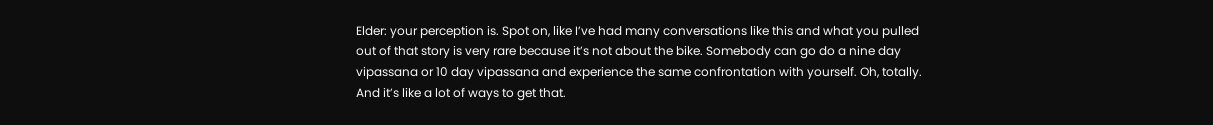Elder: your perception is. Spot on, like I’ve had many conversations like this and what you pulled out of that story is very rare because it’s not about the bike. Somebody can go do a nine day vipassana or 10 day vipassana and experience the same confrontation with yourself. Oh, totally. And it’s like a lot of ways to get that.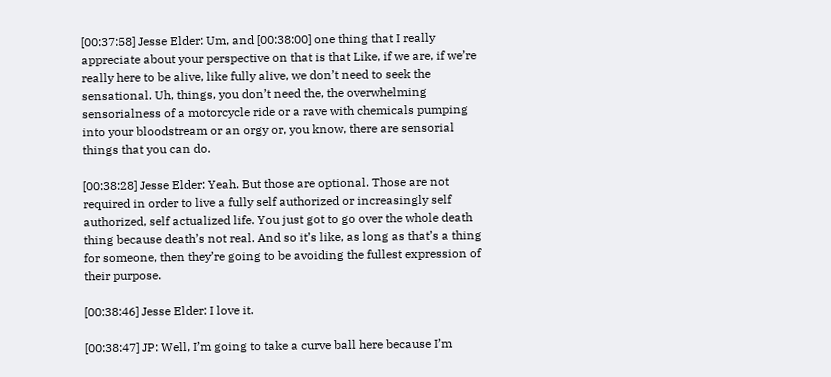[00:37:58] Jesse Elder: Um, and [00:38:00] one thing that I really appreciate about your perspective on that is that Like, if we are, if we’re really here to be alive, like fully alive, we don’t need to seek the sensational. Uh, things, you don’t need the, the overwhelming sensorialness of a motorcycle ride or a rave with chemicals pumping into your bloodstream or an orgy or, you know, there are sensorial things that you can do.

[00:38:28] Jesse Elder: Yeah. But those are optional. Those are not required in order to live a fully self authorized or increasingly self authorized, self actualized life. You just got to go over the whole death thing because death’s not real. And so it’s like, as long as that’s a thing for someone, then they’re going to be avoiding the fullest expression of their purpose.

[00:38:46] Jesse Elder: I love it.

[00:38:47] JP: Well, I’m going to take a curve ball here because I’m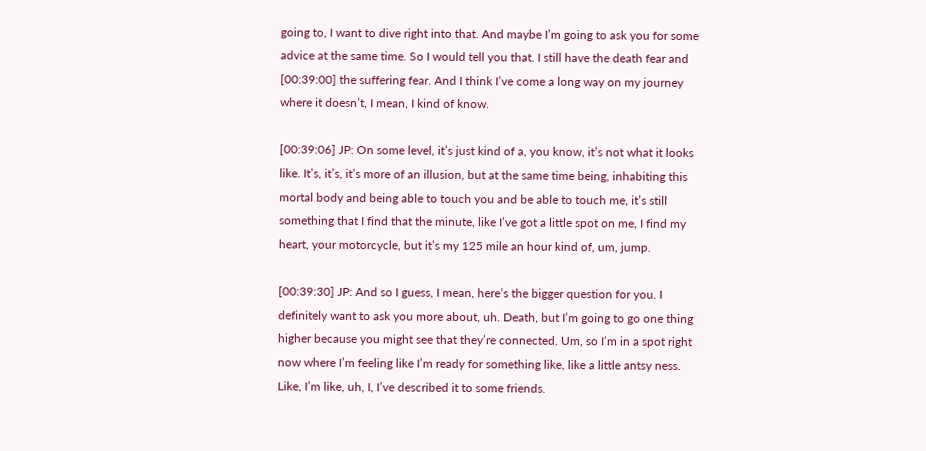going to, I want to dive right into that. And maybe I’m going to ask you for some advice at the same time. So I would tell you that. I still have the death fear and [00:39:00] the suffering fear. And I think I’ve come a long way on my journey where it doesn’t, I mean, I kind of know.

[00:39:06] JP: On some level, it’s just kind of a, you know, it’s not what it looks like. It’s, it’s, it’s more of an illusion, but at the same time being, inhabiting this mortal body and being able to touch you and be able to touch me, it’s still something that I find that the minute, like I’ve got a little spot on me, I find my heart, your motorcycle, but it’s my 125 mile an hour kind of, um, jump.

[00:39:30] JP: And so I guess, I mean, here’s the bigger question for you. I definitely want to ask you more about, uh. Death, but I’m going to go one thing higher because you might see that they’re connected. Um, so I’m in a spot right now where I’m feeling like I’m ready for something like, like a little antsy ness. Like, I’m like, uh, I, I’ve described it to some friends.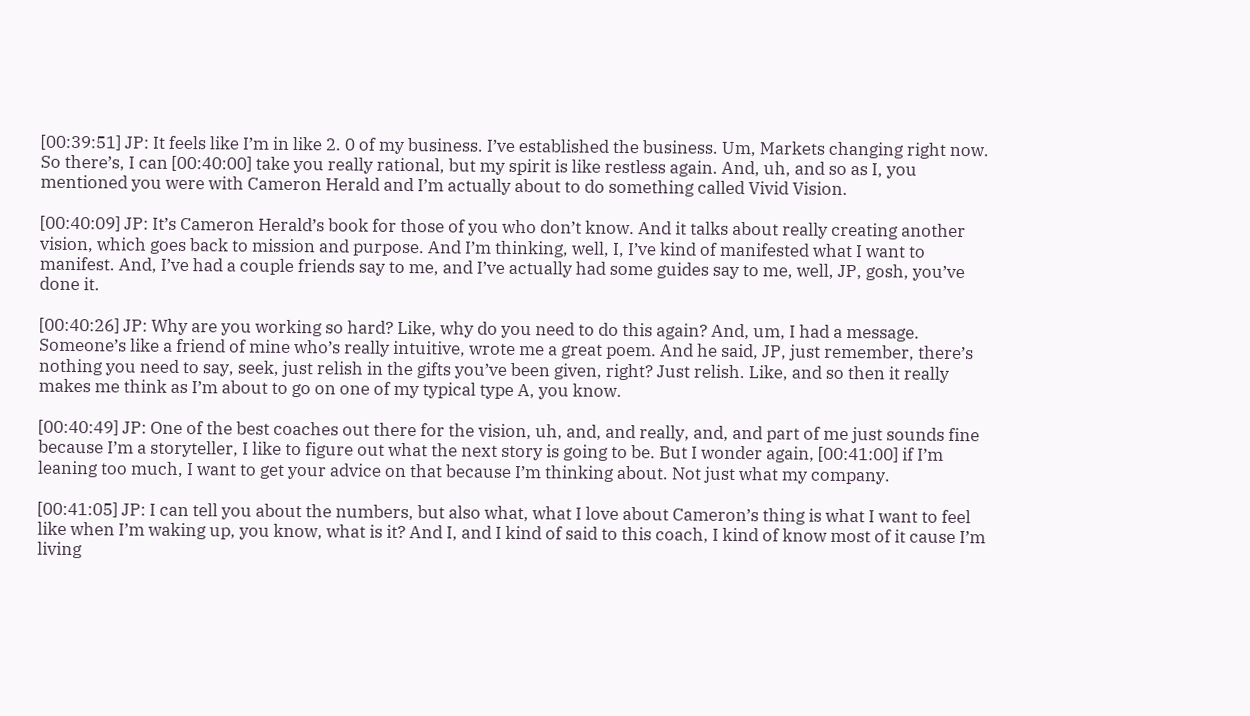[00:39:51] JP: It feels like I’m in like 2. 0 of my business. I’ve established the business. Um, Markets changing right now. So there’s, I can [00:40:00] take you really rational, but my spirit is like restless again. And, uh, and so as I, you mentioned you were with Cameron Herald and I’m actually about to do something called Vivid Vision.

[00:40:09] JP: It’s Cameron Herald’s book for those of you who don’t know. And it talks about really creating another vision, which goes back to mission and purpose. And I’m thinking, well, I, I’ve kind of manifested what I want to manifest. And, I’ve had a couple friends say to me, and I’ve actually had some guides say to me, well, JP, gosh, you’ve done it.

[00:40:26] JP: Why are you working so hard? Like, why do you need to do this again? And, um, I had a message. Someone’s like a friend of mine who’s really intuitive, wrote me a great poem. And he said, JP, just remember, there’s nothing you need to say, seek, just relish in the gifts you’ve been given, right? Just relish. Like, and so then it really makes me think as I’m about to go on one of my typical type A, you know.

[00:40:49] JP: One of the best coaches out there for the vision, uh, and, and really, and, and part of me just sounds fine because I’m a storyteller, I like to figure out what the next story is going to be. But I wonder again, [00:41:00] if I’m leaning too much, I want to get your advice on that because I’m thinking about. Not just what my company.

[00:41:05] JP: I can tell you about the numbers, but also what, what I love about Cameron’s thing is what I want to feel like when I’m waking up, you know, what is it? And I, and I kind of said to this coach, I kind of know most of it cause I’m living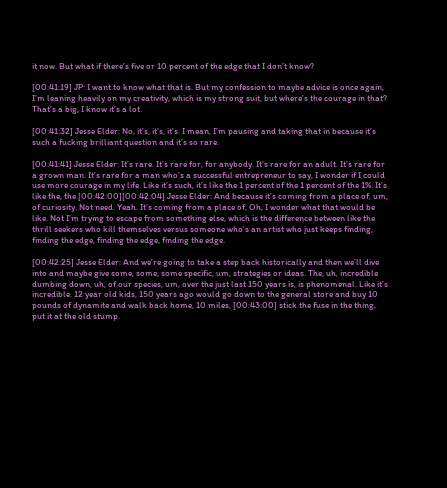it now. But what if there’s five or 10 percent of the edge that I don’t know?

[00:41:19] JP: I want to know what that is. But my confession to maybe advice is once again, I’m leaning heavily on my creativity, which is my strong suit, but where’s the courage in that? That’s a big, I know it’s a lot.

[00:41:32] Jesse Elder: No, it’s, it’s, it’s. I mean, I’m pausing and taking that in because it’s such a fucking brilliant question and it’s so rare.

[00:41:41] Jesse Elder: It’s rare. It’s rare for, for anybody. It’s rare for an adult. It’s rare for a grown man. It’s rare for a man who’s a successful entrepreneur to say, I wonder if I could use more courage in my life. Like it’s such, it’s like the 1 percent of the 1 percent of the 1%. It’s like the, the.[00:42:00][00:42:04] Jesse Elder: And because it’s coming from a place of, um, of curiosity. Not need. Yeah. It’s coming from a place of, Oh, I wonder what that would be like. Not I’m trying to escape from something else, which is the difference between like the thrill seekers who kill themselves versus someone who’s an artist who just keeps finding, finding the edge, finding the edge, finding the edge.

[00:42:25] Jesse Elder: And we’re going to take a step back historically and then we’ll dive into and maybe give some, some, some specific, um, strategies or ideas. The, uh, incredible dumbing down, uh, of our species, um, over the just last 150 years is, is phenomenal. Like it’s incredible. 12 year old kids, 150 years ago would go down to the general store and buy 10 pounds of dynamite and walk back home, 10 miles, [00:43:00] stick the fuse in the thing, put it at the old stump.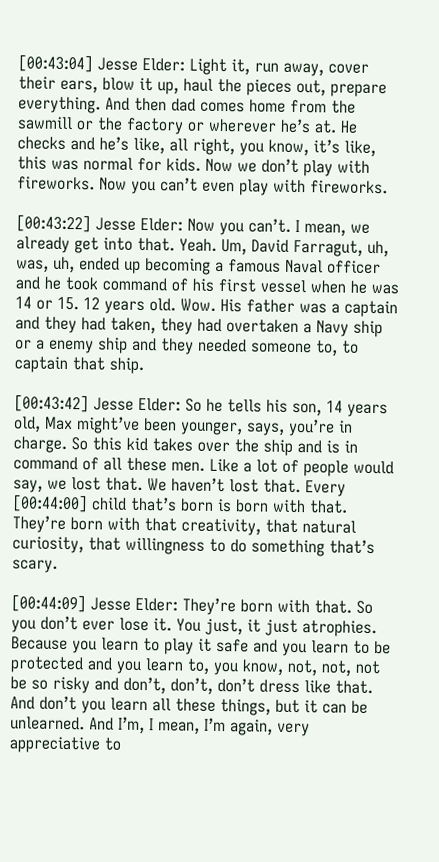[00:43:04] Jesse Elder: Light it, run away, cover their ears, blow it up, haul the pieces out, prepare everything. And then dad comes home from the sawmill or the factory or wherever he’s at. He checks and he’s like, all right, you know, it’s like, this was normal for kids. Now we don’t play with fireworks. Now you can’t even play with fireworks.

[00:43:22] Jesse Elder: Now you can’t. I mean, we already get into that. Yeah. Um, David Farragut, uh, was, uh, ended up becoming a famous Naval officer and he took command of his first vessel when he was 14 or 15. 12 years old. Wow. His father was a captain and they had taken, they had overtaken a Navy ship or a enemy ship and they needed someone to, to captain that ship.

[00:43:42] Jesse Elder: So he tells his son, 14 years old, Max might’ve been younger, says, you’re in charge. So this kid takes over the ship and is in command of all these men. Like a lot of people would say, we lost that. We haven’t lost that. Every [00:44:00] child that’s born is born with that. They’re born with that creativity, that natural curiosity, that willingness to do something that’s scary.

[00:44:09] Jesse Elder: They’re born with that. So you don’t ever lose it. You just, it just atrophies. Because you learn to play it safe and you learn to be protected and you learn to, you know, not, not, not be so risky and don’t, don’t, don’t dress like that. And don’t you learn all these things, but it can be unlearned. And I’m, I mean, I’m again, very appreciative to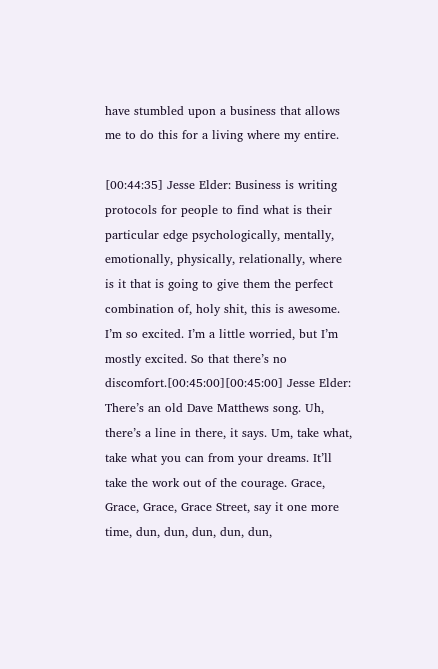have stumbled upon a business that allows me to do this for a living where my entire.

[00:44:35] Jesse Elder: Business is writing protocols for people to find what is their particular edge psychologically, mentally, emotionally, physically, relationally, where is it that is going to give them the perfect combination of, holy shit, this is awesome. I’m so excited. I’m a little worried, but I’m mostly excited. So that there’s no discomfort.[00:45:00][00:45:00] Jesse Elder: There’s an old Dave Matthews song. Uh, there’s a line in there, it says. Um, take what, take what you can from your dreams. It’ll take the work out of the courage. Grace, Grace, Grace, Grace Street, say it one more time, dun, dun, dun, dun, dun,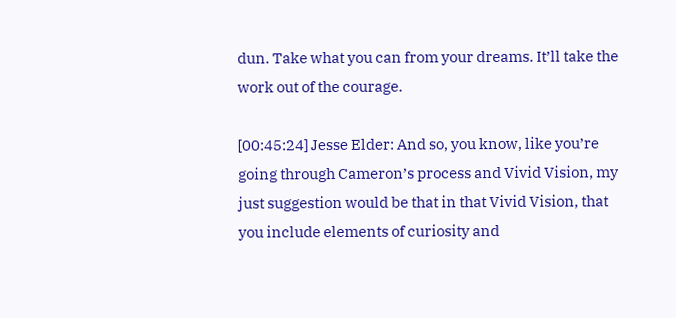dun. Take what you can from your dreams. It’ll take the work out of the courage.

[00:45:24] Jesse Elder: And so, you know, like you’re going through Cameron’s process and Vivid Vision, my just suggestion would be that in that Vivid Vision, that you include elements of curiosity and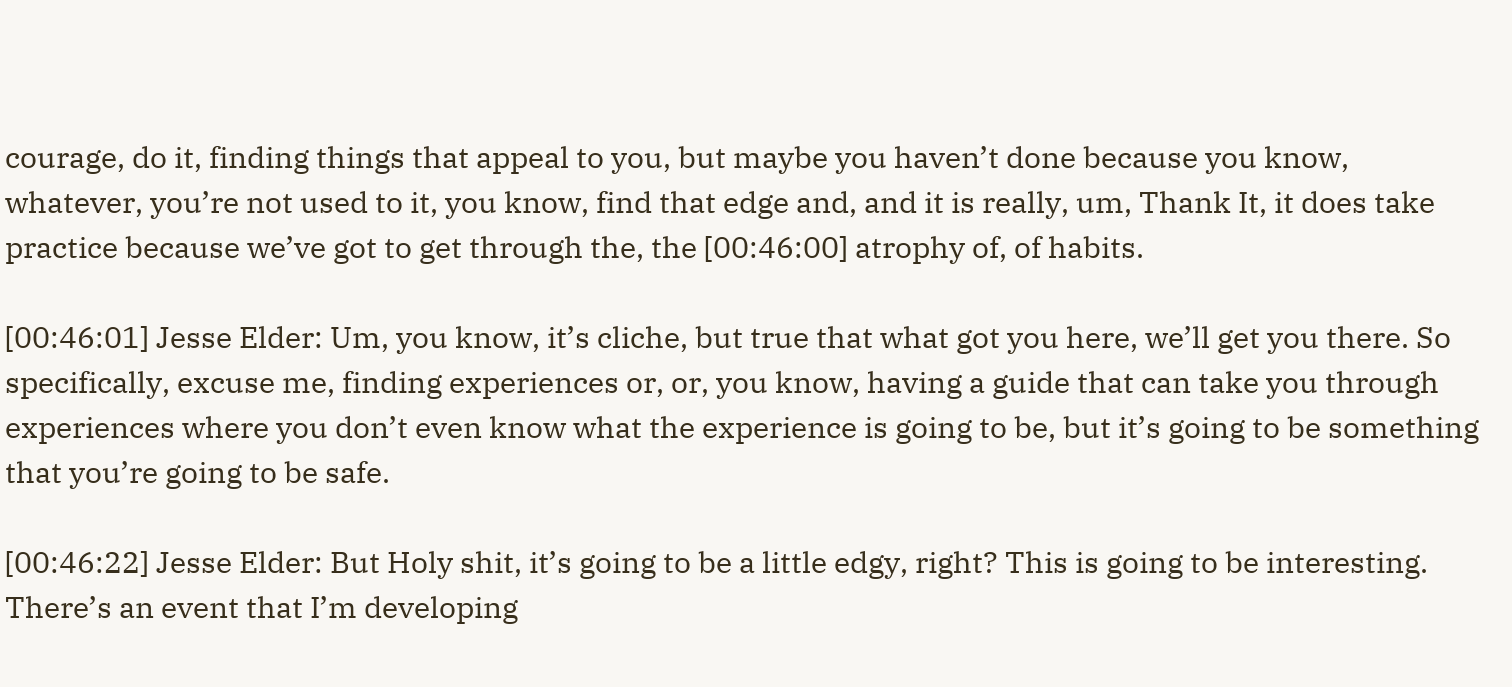courage, do it, finding things that appeal to you, but maybe you haven’t done because you know, whatever, you’re not used to it, you know, find that edge and, and it is really, um, Thank It, it does take practice because we’ve got to get through the, the [00:46:00] atrophy of, of habits.

[00:46:01] Jesse Elder: Um, you know, it’s cliche, but true that what got you here, we’ll get you there. So specifically, excuse me, finding experiences or, or, you know, having a guide that can take you through experiences where you don’t even know what the experience is going to be, but it’s going to be something that you’re going to be safe.

[00:46:22] Jesse Elder: But Holy shit, it’s going to be a little edgy, right? This is going to be interesting. There’s an event that I’m developing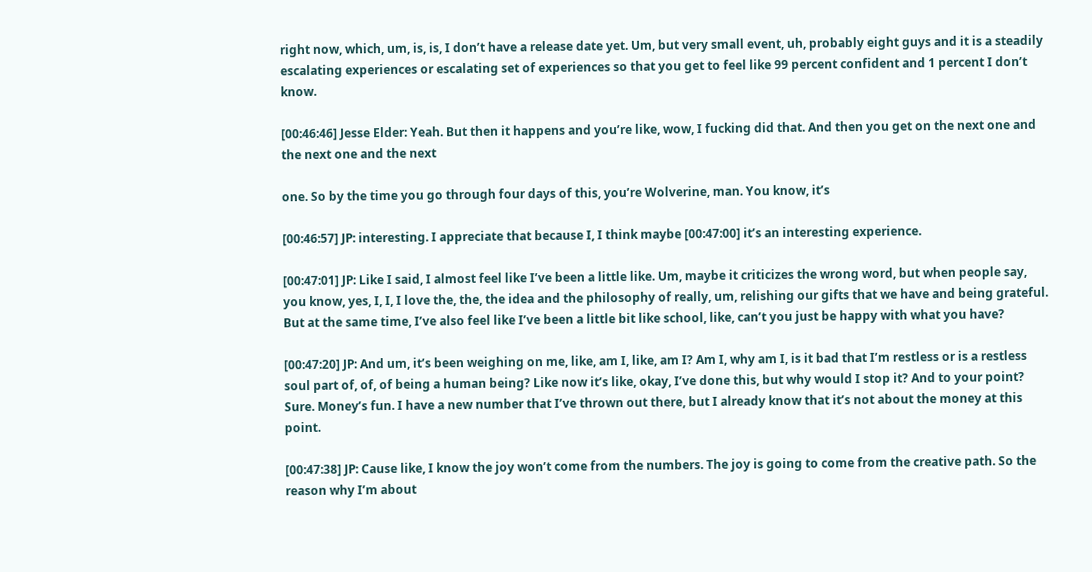right now, which, um, is, is, I don’t have a release date yet. Um, but very small event, uh, probably eight guys and it is a steadily escalating experiences or escalating set of experiences so that you get to feel like 99 percent confident and 1 percent I don’t know.

[00:46:46] Jesse Elder: Yeah. But then it happens and you’re like, wow, I fucking did that. And then you get on the next one and the next one and the next

one. So by the time you go through four days of this, you’re Wolverine, man. You know, it’s

[00:46:57] JP: interesting. I appreciate that because I, I think maybe [00:47:00] it’s an interesting experience.

[00:47:01] JP: Like I said, I almost feel like I’ve been a little like. Um, maybe it criticizes the wrong word, but when people say, you know, yes, I, I, I love the, the, the idea and the philosophy of really, um, relishing our gifts that we have and being grateful. But at the same time, I’ve also feel like I’ve been a little bit like school, like, can’t you just be happy with what you have?

[00:47:20] JP: And um, it’s been weighing on me, like, am I, like, am I? Am I, why am I, is it bad that I’m restless or is a restless soul part of, of, of being a human being? Like now it’s like, okay, I’ve done this, but why would I stop it? And to your point? Sure. Money’s fun. I have a new number that I’ve thrown out there, but I already know that it’s not about the money at this point.

[00:47:38] JP: Cause like, I know the joy won’t come from the numbers. The joy is going to come from the creative path. So the reason why I’m about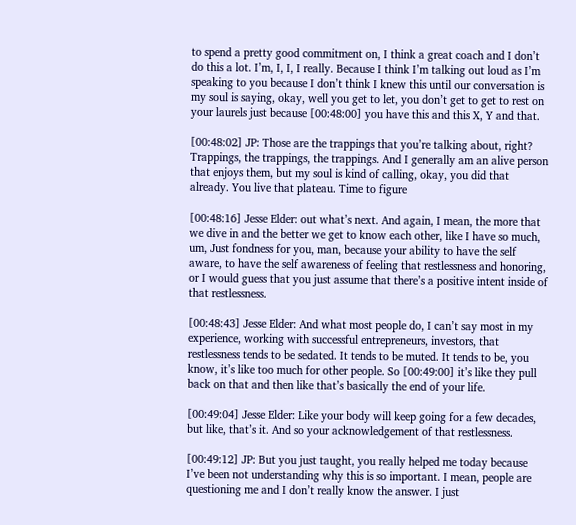to spend a pretty good commitment on, I think a great coach and I don’t do this a lot. I’m, I, I, I really. Because I think I’m talking out loud as I’m speaking to you because I don’t think I knew this until our conversation is my soul is saying, okay, well you get to let, you don’t get to get to rest on your laurels just because [00:48:00] you have this and this X, Y and that.

[00:48:02] JP: Those are the trappings that you’re talking about, right? Trappings, the trappings, the trappings. And I generally am an alive person that enjoys them, but my soul is kind of calling, okay, you did that already. You live that plateau. Time to figure

[00:48:16] Jesse Elder: out what’s next. And again, I mean, the more that we dive in and the better we get to know each other, like I have so much, um, Just fondness for you, man, because your ability to have the self aware, to have the self awareness of feeling that restlessness and honoring, or I would guess that you just assume that there’s a positive intent inside of that restlessness.

[00:48:43] Jesse Elder: And what most people do, I can’t say most in my experience, working with successful entrepreneurs, investors, that restlessness tends to be sedated. It tends to be muted. It tends to be, you know, it’s like too much for other people. So [00:49:00] it’s like they pull back on that and then like that’s basically the end of your life.

[00:49:04] Jesse Elder: Like your body will keep going for a few decades, but like, that’s it. And so your acknowledgement of that restlessness.

[00:49:12] JP: But you just taught, you really helped me today because I’ve been not understanding why this is so important. I mean, people are questioning me and I don’t really know the answer. I just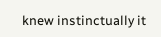knew instinctually it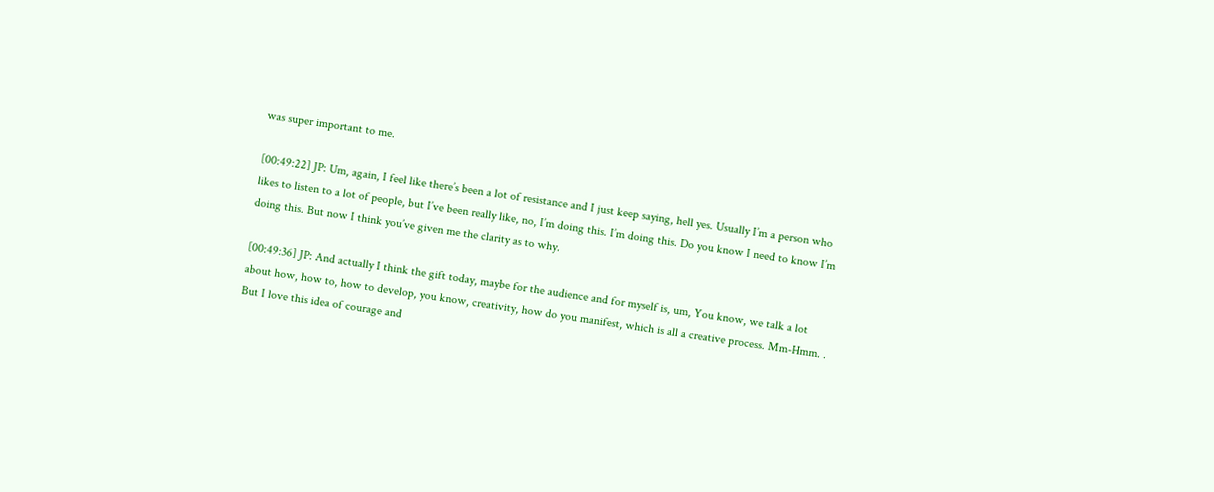was super important to me.

[00:49:22] JP: Um, again, I feel like there’s been a lot of resistance and I just keep saying, hell yes. Usually I’m a person who likes to listen to a lot of people, but I’ve been really like, no, I’m doing this. I’m doing this. Do you know I need to know I’m doing this. But now I think you’ve given me the clarity as to why.

[00:49:36] JP: And actually I think the gift today, maybe for the audience and for myself is, um, You know, we talk a lot about how, how to, how to develop, you know, creativity, how do you manifest, which is all a creative process. Mm-Hmm. . But I love this idea of courage and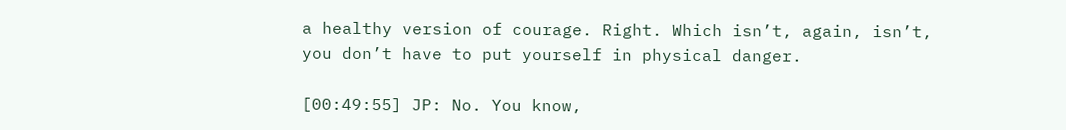a healthy version of courage. Right. Which isn’t, again, isn’t, you don’t have to put yourself in physical danger.

[00:49:55] JP: No. You know,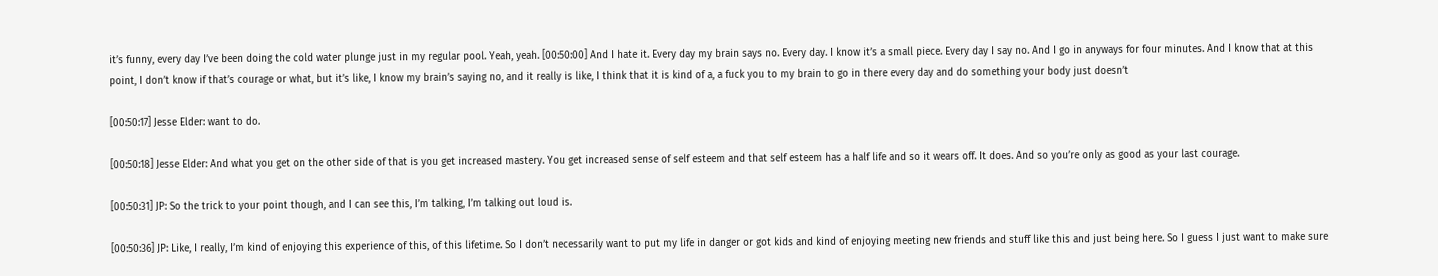it’s funny, every day I’ve been doing the cold water plunge just in my regular pool. Yeah, yeah. [00:50:00] And I hate it. Every day my brain says no. Every day. I know it’s a small piece. Every day I say no. And I go in anyways for four minutes. And I know that at this point, I don’t know if that’s courage or what, but it’s like, I know my brain’s saying no, and it really is like, I think that it is kind of a, a fuck you to my brain to go in there every day and do something your body just doesn’t

[00:50:17] Jesse Elder: want to do.

[00:50:18] Jesse Elder: And what you get on the other side of that is you get increased mastery. You get increased sense of self esteem and that self esteem has a half life and so it wears off. It does. And so you’re only as good as your last courage.

[00:50:31] JP: So the trick to your point though, and I can see this, I’m talking, I’m talking out loud is.

[00:50:36] JP: Like, I really, I’m kind of enjoying this experience of this, of this lifetime. So I don’t necessarily want to put my life in danger or got kids and kind of enjoying meeting new friends and stuff like this and just being here. So I guess I just want to make sure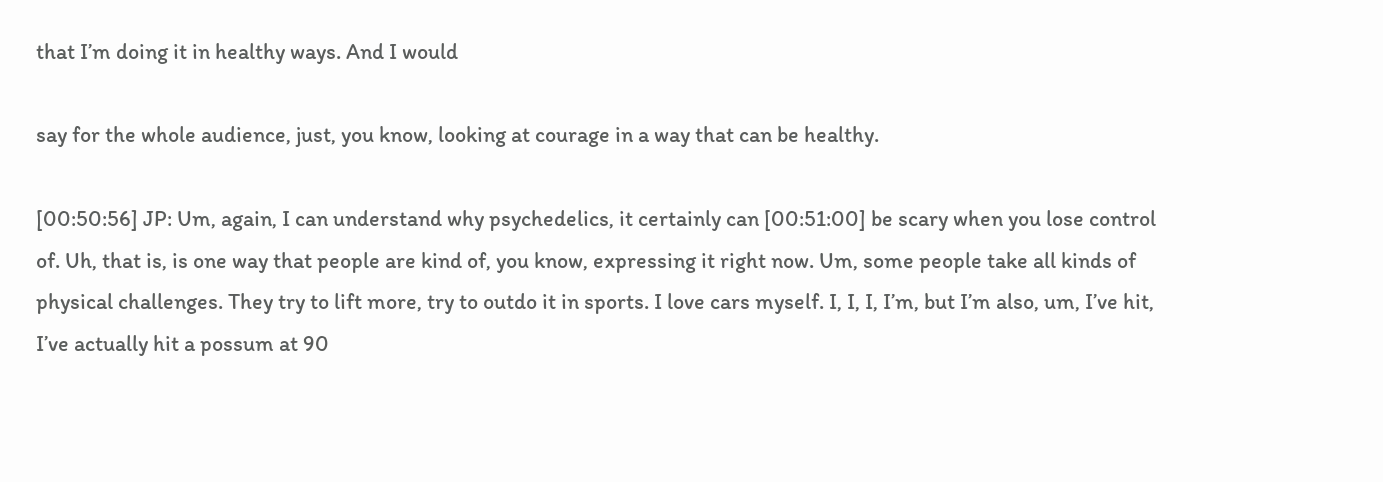that I’m doing it in healthy ways. And I would

say for the whole audience, just, you know, looking at courage in a way that can be healthy.

[00:50:56] JP: Um, again, I can understand why psychedelics, it certainly can [00:51:00] be scary when you lose control of. Uh, that is, is one way that people are kind of, you know, expressing it right now. Um, some people take all kinds of physical challenges. They try to lift more, try to outdo it in sports. I love cars myself. I, I, I, I’m, but I’m also, um, I’ve hit, I’ve actually hit a possum at 90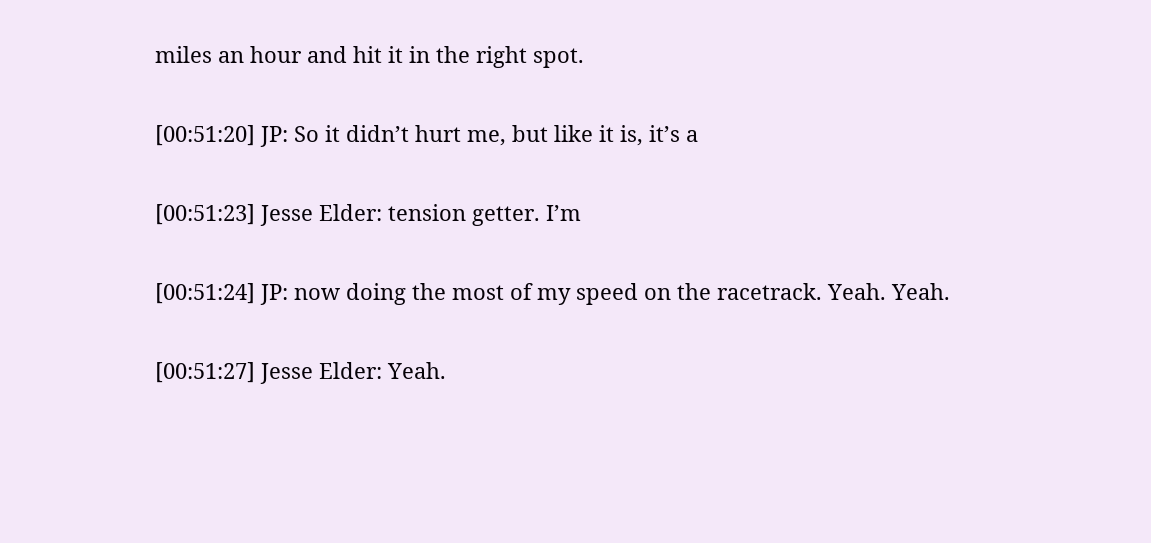miles an hour and hit it in the right spot.

[00:51:20] JP: So it didn’t hurt me, but like it is, it’s a

[00:51:23] Jesse Elder: tension getter. I’m

[00:51:24] JP: now doing the most of my speed on the racetrack. Yeah. Yeah.

[00:51:27] Jesse Elder: Yeah.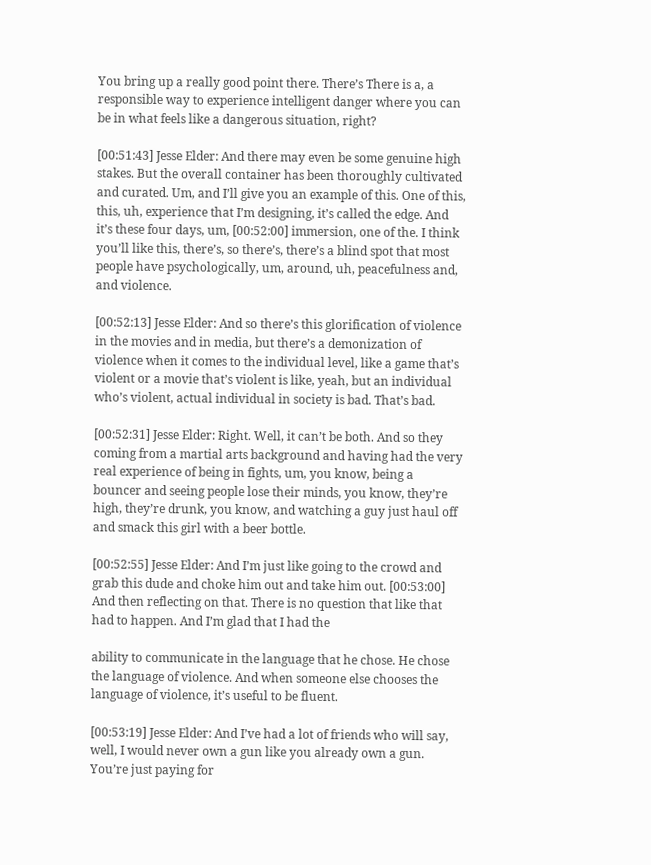You bring up a really good point there. There’s There is a, a responsible way to experience intelligent danger where you can be in what feels like a dangerous situation, right?

[00:51:43] Jesse Elder: And there may even be some genuine high stakes. But the overall container has been thoroughly cultivated and curated. Um, and I’ll give you an example of this. One of this, this, uh, experience that I’m designing, it’s called the edge. And it’s these four days, um, [00:52:00] immersion, one of the. I think you’ll like this, there’s, so there’s, there’s a blind spot that most people have psychologically, um, around, uh, peacefulness and, and violence.

[00:52:13] Jesse Elder: And so there’s this glorification of violence in the movies and in media, but there’s a demonization of violence when it comes to the individual level, like a game that’s violent or a movie that’s violent is like, yeah, but an individual who’s violent, actual individual in society is bad. That’s bad.

[00:52:31] Jesse Elder: Right. Well, it can’t be both. And so they coming from a martial arts background and having had the very real experience of being in fights, um, you know, being a bouncer and seeing people lose their minds, you know, they’re high, they’re drunk, you know, and watching a guy just haul off and smack this girl with a beer bottle.

[00:52:55] Jesse Elder: And I’m just like going to the crowd and grab this dude and choke him out and take him out. [00:53:00] And then reflecting on that. There is no question that like that had to happen. And I’m glad that I had the

ability to communicate in the language that he chose. He chose the language of violence. And when someone else chooses the language of violence, it’s useful to be fluent.

[00:53:19] Jesse Elder: And I’ve had a lot of friends who will say, well, I would never own a gun like you already own a gun. You’re just paying for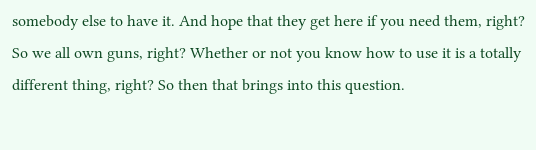somebody else to have it. And hope that they get here if you need them, right? So we all own guns, right? Whether or not you know how to use it is a totally different thing, right? So then that brings into this question.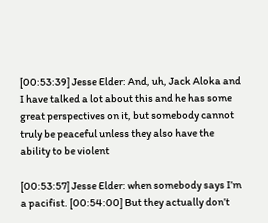[00:53:39] Jesse Elder: And, uh, Jack Aloka and I have talked a lot about this and he has some great perspectives on it, but somebody cannot truly be peaceful unless they also have the ability to be violent

[00:53:57] Jesse Elder: when somebody says I’m a pacifist. [00:54:00] But they actually don’t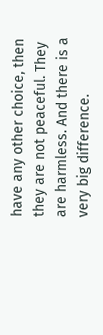have any other choice, then they are not peaceful. They are harmless. And there is a very big difference.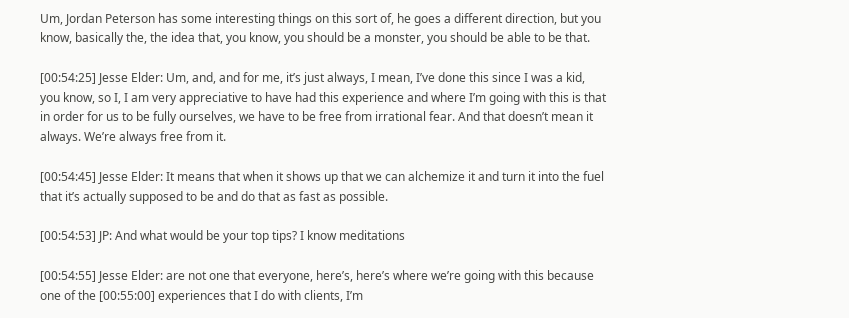Um, Jordan Peterson has some interesting things on this sort of, he goes a different direction, but you know, basically the, the idea that, you know, you should be a monster, you should be able to be that.

[00:54:25] Jesse Elder: Um, and, and for me, it’s just always, I mean, I’ve done this since I was a kid, you know, so I, I am very appreciative to have had this experience and where I’m going with this is that in order for us to be fully ourselves, we have to be free from irrational fear. And that doesn’t mean it always. We’re always free from it.

[00:54:45] Jesse Elder: It means that when it shows up that we can alchemize it and turn it into the fuel that it’s actually supposed to be and do that as fast as possible.

[00:54:53] JP: And what would be your top tips? I know meditations

[00:54:55] Jesse Elder: are not one that everyone, here’s, here’s where we’re going with this because one of the [00:55:00] experiences that I do with clients, I’m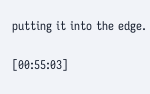putting it into the edge.

[00:55:03]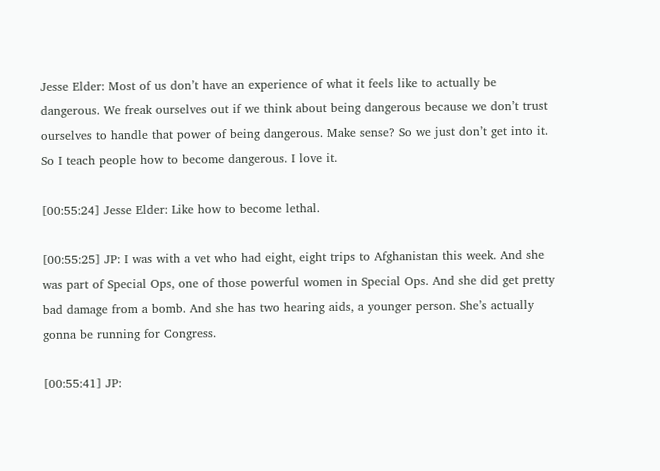Jesse Elder: Most of us don’t have an experience of what it feels like to actually be dangerous. We freak ourselves out if we think about being dangerous because we don’t trust ourselves to handle that power of being dangerous. Make sense? So we just don’t get into it. So I teach people how to become dangerous. I love it.

[00:55:24] Jesse Elder: Like how to become lethal.

[00:55:25] JP: I was with a vet who had eight, eight trips to Afghanistan this week. And she was part of Special Ops, one of those powerful women in Special Ops. And she did get pretty bad damage from a bomb. And she has two hearing aids, a younger person. She’s actually gonna be running for Congress.

[00:55:41] JP: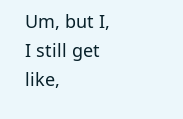Um, but I, I still get like,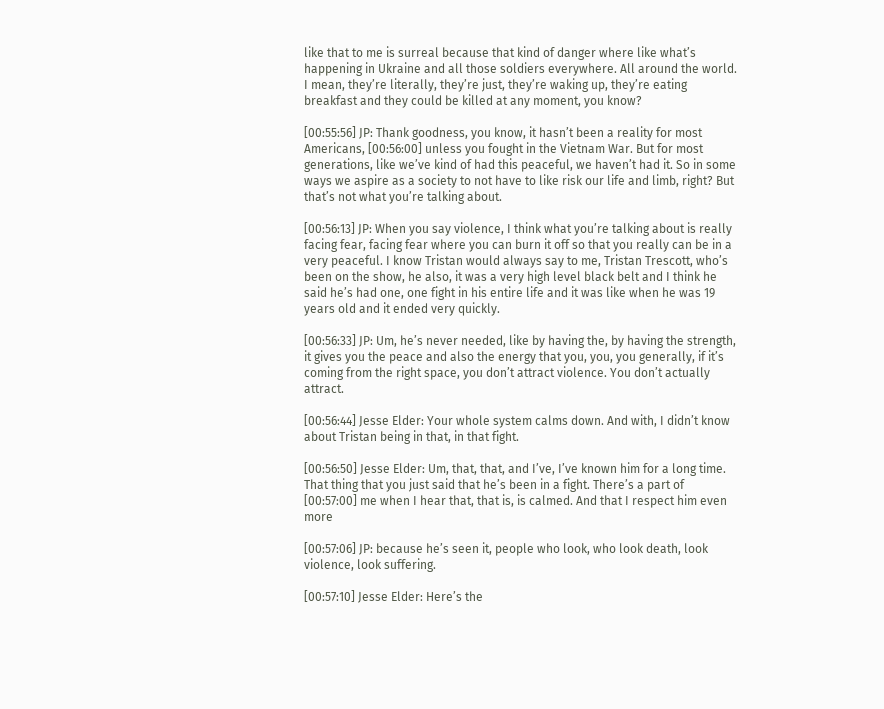like that to me is surreal because that kind of danger where like what’s happening in Ukraine and all those soldiers everywhere. All around the world. I mean, they’re literally, they’re just, they’re waking up, they’re eating breakfast and they could be killed at any moment, you know?

[00:55:56] JP: Thank goodness, you know, it hasn’t been a reality for most Americans, [00:56:00] unless you fought in the Vietnam War. But for most generations, like we’ve kind of had this peaceful, we haven’t had it. So in some ways we aspire as a society to not have to like risk our life and limb, right? But that’s not what you’re talking about.

[00:56:13] JP: When you say violence, I think what you’re talking about is really facing fear, facing fear where you can burn it off so that you really can be in a very peaceful. I know Tristan would always say to me, Tristan Trescott, who’s been on the show, he also, it was a very high level black belt and I think he said he’s had one, one fight in his entire life and it was like when he was 19 years old and it ended very quickly.

[00:56:33] JP: Um, he’s never needed, like by having the, by having the strength, it gives you the peace and also the energy that you, you, you generally, if it’s coming from the right space, you don’t attract violence. You don’t actually attract.

[00:56:44] Jesse Elder: Your whole system calms down. And with, I didn’t know about Tristan being in that, in that fight.

[00:56:50] Jesse Elder: Um, that, that, and I’ve, I’ve known him for a long time. That thing that you just said that he’s been in a fight. There’s a part of [00:57:00] me when I hear that, that is, is calmed. And that I respect him even more

[00:57:06] JP: because he’s seen it, people who look, who look death, look violence, look suffering.

[00:57:10] Jesse Elder: Here’s the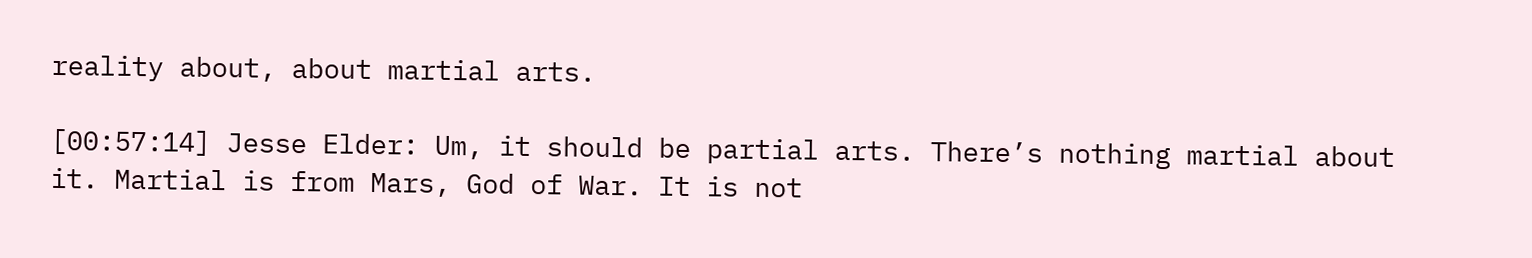reality about, about martial arts.

[00:57:14] Jesse Elder: Um, it should be partial arts. There’s nothing martial about it. Martial is from Mars, God of War. It is not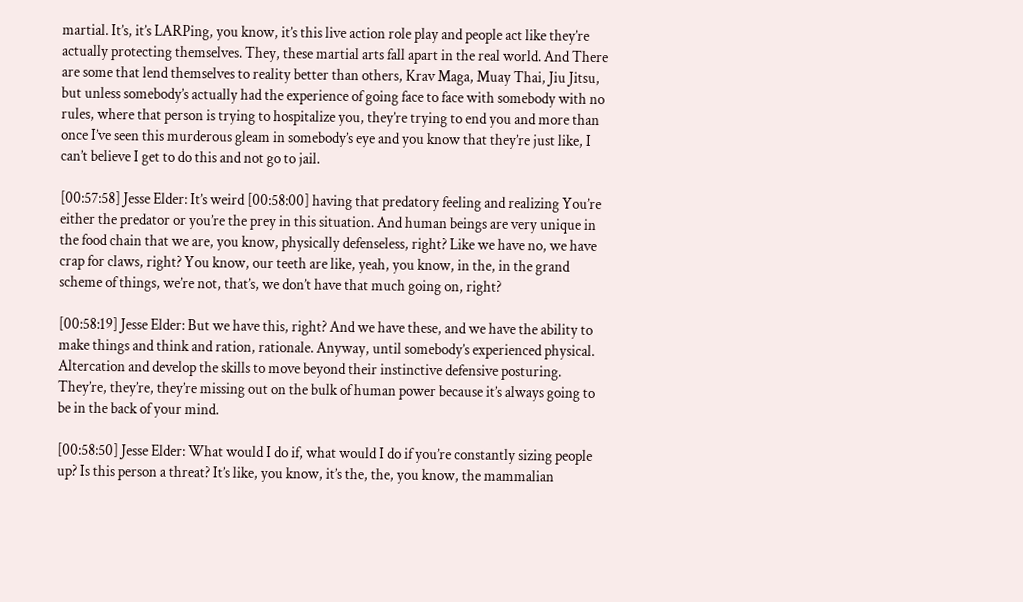martial. It’s, it’s LARPing, you know, it’s this live action role play and people act like they’re actually protecting themselves. They, these martial arts fall apart in the real world. And There are some that lend themselves to reality better than others, Krav Maga, Muay Thai, Jiu Jitsu, but unless somebody’s actually had the experience of going face to face with somebody with no rules, where that person is trying to hospitalize you, they’re trying to end you and more than once I’ve seen this murderous gleam in somebody’s eye and you know that they’re just like, I can’t believe I get to do this and not go to jail.

[00:57:58] Jesse Elder: It’s weird [00:58:00] having that predatory feeling and realizing You’re either the predator or you’re the prey in this situation. And human beings are very unique in the food chain that we are, you know, physically defenseless, right? Like we have no, we have crap for claws, right? You know, our teeth are like, yeah, you know, in the, in the grand scheme of things, we’re not, that’s, we don’t have that much going on, right?

[00:58:19] Jesse Elder: But we have this, right? And we have these, and we have the ability to make things and think and ration, rationale. Anyway, until somebody’s experienced physical. Altercation and develop the skills to move beyond their instinctive defensive posturing. They’re, they’re, they’re missing out on the bulk of human power because it’s always going to be in the back of your mind.

[00:58:50] Jesse Elder: What would I do if, what would I do if you’re constantly sizing people up? Is this person a threat? It’s like, you know, it’s the, the, you know, the mammalian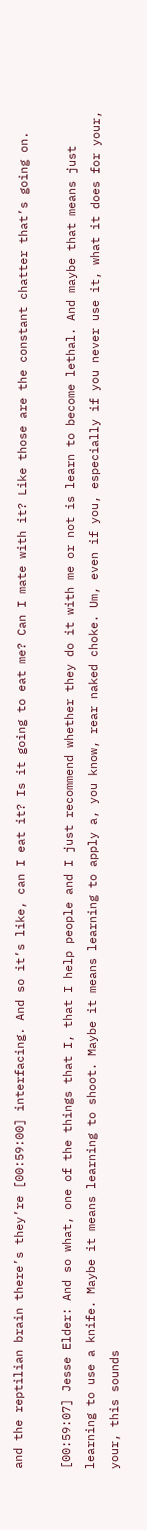and the reptilian brain there’s they’re [00:59:00] interfacing. And so it’s like, can I eat it? Is it going to eat me? Can I mate with it? Like those are the constant chatter that’s going on.

[00:59:07] Jesse Elder: And so what, one of the things that I, that I help people and I just recommend whether they do it with me or not is learn to become lethal. And maybe that means just learning to use a knife. Maybe it means learning to shoot. Maybe it means learning to apply a, you know, rear naked choke. Um, even if you, especially if you never use it, what it does for your, your, this sounds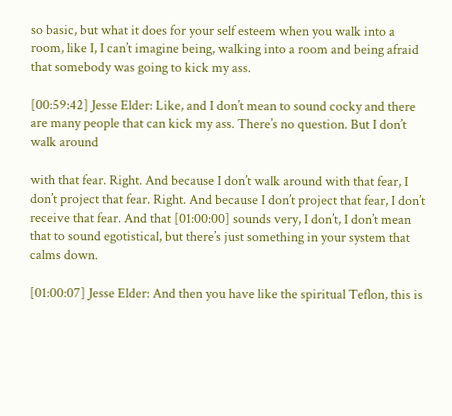so basic, but what it does for your self esteem when you walk into a room, like I, I can’t imagine being, walking into a room and being afraid that somebody was going to kick my ass.

[00:59:42] Jesse Elder: Like, and I don’t mean to sound cocky and there are many people that can kick my ass. There’s no question. But I don’t walk around

with that fear. Right. And because I don’t walk around with that fear, I don’t project that fear. Right. And because I don’t project that fear, I don’t receive that fear. And that [01:00:00] sounds very, I don’t, I don’t mean that to sound egotistical, but there’s just something in your system that calms down.

[01:00:07] Jesse Elder: And then you have like the spiritual Teflon, this is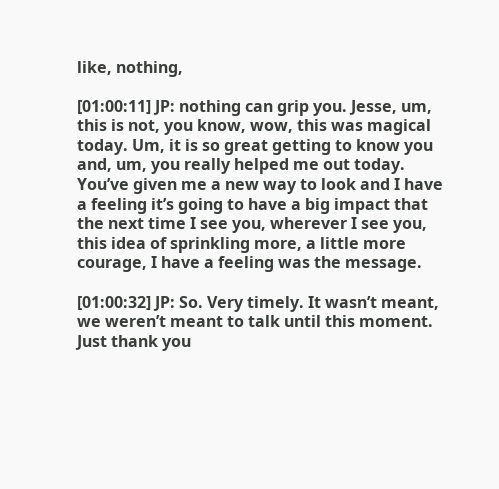like, nothing,

[01:00:11] JP: nothing can grip you. Jesse, um, this is not, you know, wow, this was magical today. Um, it is so great getting to know you and, um, you really helped me out today. You’ve given me a new way to look and I have a feeling it’s going to have a big impact that the next time I see you, wherever I see you, this idea of sprinkling more, a little more courage, I have a feeling was the message.

[01:00:32] JP: So. Very timely. It wasn’t meant, we weren’t meant to talk until this moment. Just thank you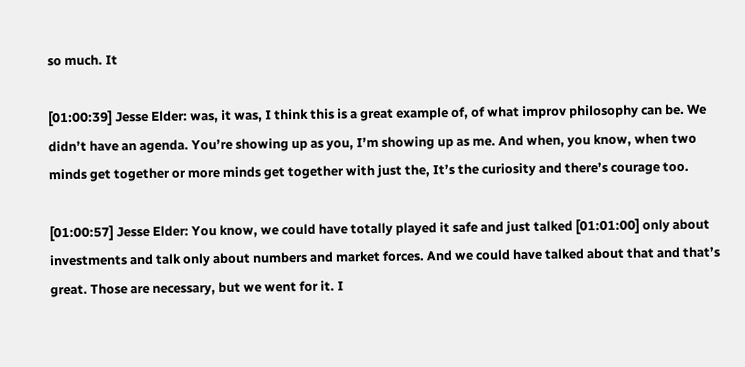so much. It

[01:00:39] Jesse Elder: was, it was, I think this is a great example of, of what improv philosophy can be. We didn’t have an agenda. You’re showing up as you, I’m showing up as me. And when, you know, when two minds get together or more minds get together with just the, It’s the curiosity and there’s courage too.

[01:00:57] Jesse Elder: You know, we could have totally played it safe and just talked [01:01:00] only about investments and talk only about numbers and market forces. And we could have talked about that and that’s great. Those are necessary, but we went for it. I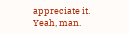appreciate it. Yeah, man.